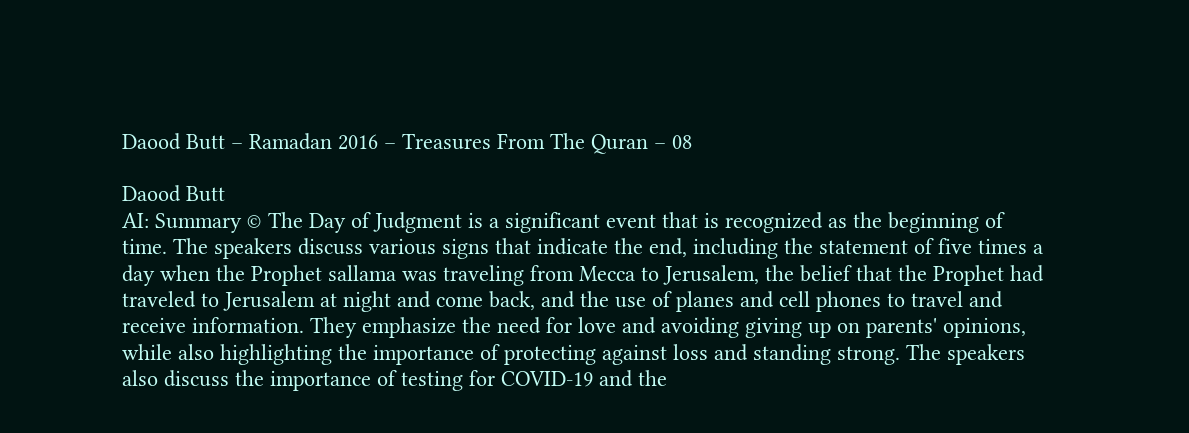Daood Butt – Ramadan 2016 – Treasures From The Quran – 08

Daood Butt
AI: Summary © The Day of Judgment is a significant event that is recognized as the beginning of time. The speakers discuss various signs that indicate the end, including the statement of five times a day when the Prophet sallama was traveling from Mecca to Jerusalem, the belief that the Prophet had traveled to Jerusalem at night and come back, and the use of planes and cell phones to travel and receive information. They emphasize the need for love and avoiding giving up on parents' opinions, while also highlighting the importance of protecting against loss and standing strong. The speakers also discuss the importance of testing for COVID-19 and the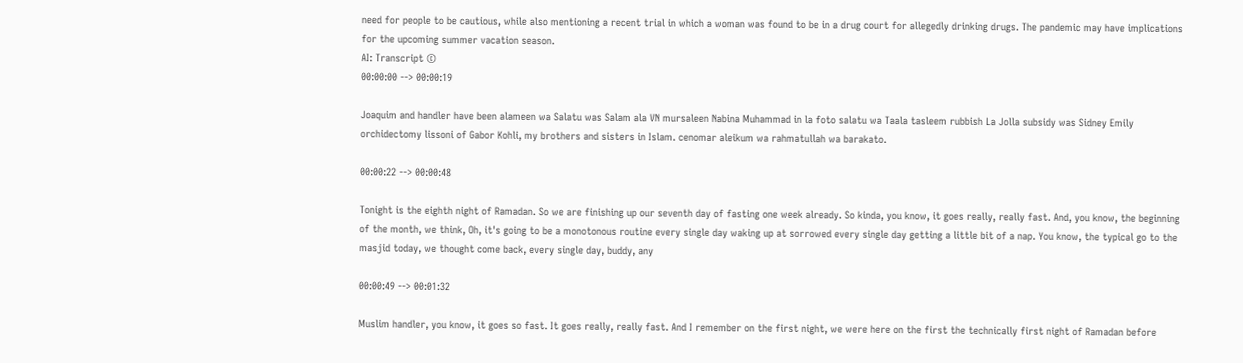need for people to be cautious, while also mentioning a recent trial in which a woman was found to be in a drug court for allegedly drinking drugs. The pandemic may have implications for the upcoming summer vacation season.
AI: Transcript ©
00:00:00 --> 00:00:19

Joaquim and handler have been alameen wa Salatu was Salam ala VN mursaleen Nabina Muhammad in la foto salatu wa Taala tasleem rubbish La Jolla subsidy was Sidney Emily orchidectomy lissoni of Gabor Kohli, my brothers and sisters in Islam. cenomar aleikum wa rahmatullah wa barakato.

00:00:22 --> 00:00:48

Tonight is the eighth night of Ramadan. So we are finishing up our seventh day of fasting one week already. So kinda, you know, it goes really, really fast. And, you know, the beginning of the month, we think, Oh, it's going to be a monotonous routine every single day waking up at sorrowed every single day getting a little bit of a nap. You know, the typical go to the masjid today, we thought come back, every single day, buddy, any

00:00:49 --> 00:01:32

Muslim handler, you know, it goes so fast. It goes really, really fast. And I remember on the first night, we were here on the first the technically first night of Ramadan before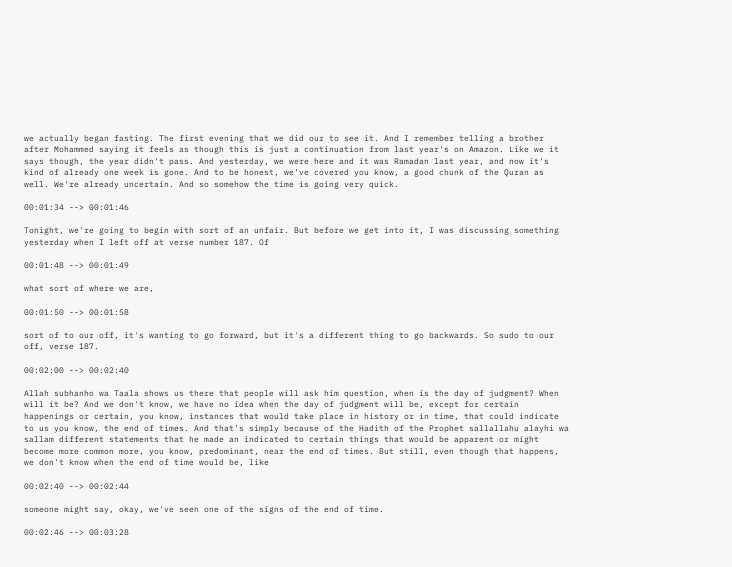we actually began fasting. The first evening that we did our to see it. And I remember telling a brother after Mohammed saying it feels as though this is just a continuation from last year's on Amazon. Like we it says though, the year didn't pass. And yesterday, we were here and it was Ramadan last year, and now it's kind of already one week is gone. And to be honest, we've covered you know, a good chunk of the Quran as well. We're already uncertain. And so somehow the time is going very quick.

00:01:34 --> 00:01:46

Tonight, we're going to begin with sort of an unfair. But before we get into it, I was discussing something yesterday when I left off at verse number 187. Of

00:01:48 --> 00:01:49

what sort of where we are,

00:01:50 --> 00:01:58

sort of to our off, it's wanting to go forward, but it's a different thing to go backwards. So sudo to our off, verse 187.

00:02:00 --> 00:02:40

Allah subhanho wa Taala shows us there that people will ask him question, when is the day of judgment? When will it be? And we don't know, we have no idea when the day of judgment will be, except for certain happenings or certain, you know, instances that would take place in history or in time, that could indicate to us you know, the end of times. And that's simply because of the Hadith of the Prophet sallallahu alayhi wa sallam different statements that he made an indicated to certain things that would be apparent or might become more common more, you know, predominant, near the end of times. But still, even though that happens, we don't know when the end of time would be, like

00:02:40 --> 00:02:44

someone might say, okay, we've seen one of the signs of the end of time.

00:02:46 --> 00:03:28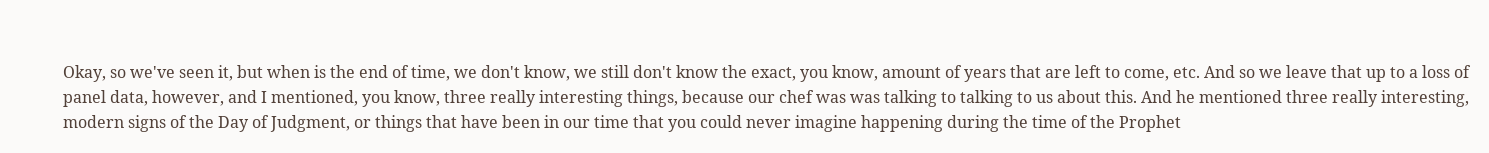Okay, so we've seen it, but when is the end of time, we don't know, we still don't know the exact, you know, amount of years that are left to come, etc. And so we leave that up to a loss of panel data, however, and I mentioned, you know, three really interesting things, because our chef was was talking to talking to us about this. And he mentioned three really interesting, modern signs of the Day of Judgment, or things that have been in our time that you could never imagine happening during the time of the Prophet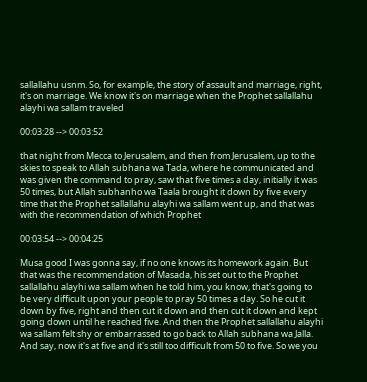sallallahu usnm. So, for example, the story of assault and marriage, right, it's on marriage. We know it's on marriage when the Prophet sallallahu alayhi wa sallam traveled

00:03:28 --> 00:03:52

that night from Mecca to Jerusalem, and then from Jerusalem, up to the skies to speak to Allah subhana wa Tada, where he communicated and was given the command to pray, saw that five times a day, initially it was 50 times, but Allah subhanho wa Taala brought it down by five every time that the Prophet sallallahu alayhi wa sallam went up, and that was with the recommendation of which Prophet

00:03:54 --> 00:04:25

Musa good I was gonna say, if no one knows its homework again. But that was the recommendation of Masada, his set out to the Prophet sallallahu alayhi wa sallam when he told him, you know, that's going to be very difficult upon your people to pray 50 times a day. So he cut it down by five, right and then cut it down and then cut it down and kept going down until he reached five. And then the Prophet sallallahu alayhi wa sallam felt shy or embarrassed to go back to Allah subhana wa Jalla. And say, now it's at five and it's still too difficult from 50 to five. So we you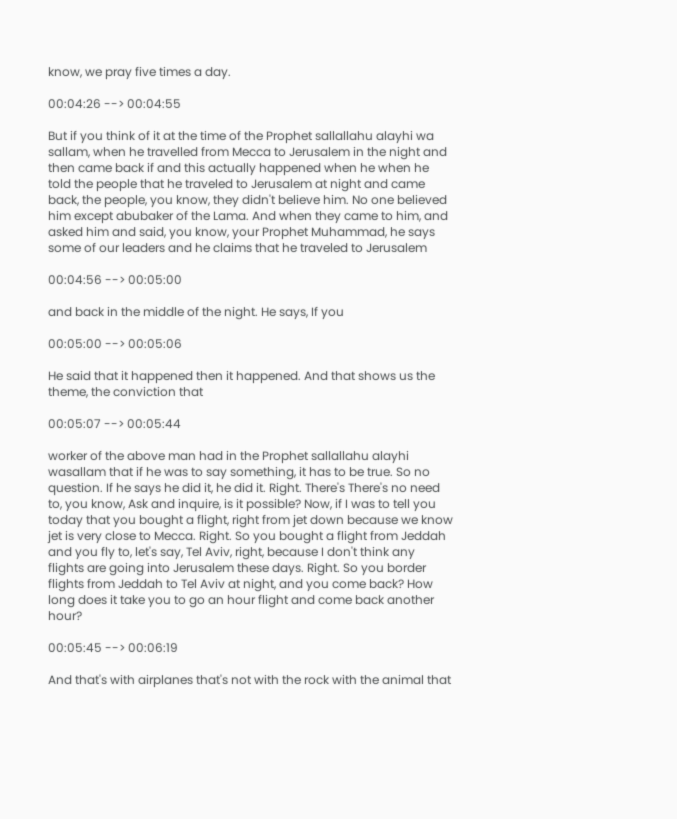know, we pray five times a day.

00:04:26 --> 00:04:55

But if you think of it at the time of the Prophet sallallahu alayhi wa sallam, when he travelled from Mecca to Jerusalem in the night and then came back if and this actually happened when he when he told the people that he traveled to Jerusalem at night and came back, the people, you know, they didn't believe him. No one believed him except abubaker of the Lama. And when they came to him, and asked him and said, you know, your Prophet Muhammad, he says some of our leaders and he claims that he traveled to Jerusalem

00:04:56 --> 00:05:00

and back in the middle of the night. He says, If you

00:05:00 --> 00:05:06

He said that it happened then it happened. And that shows us the theme, the conviction that

00:05:07 --> 00:05:44

worker of the above man had in the Prophet sallallahu alayhi wasallam that if he was to say something, it has to be true. So no question. If he says he did it, he did it. Right. There's There's no need to, you know, Ask and inquire, is it possible? Now, if I was to tell you today that you bought a flight, right from jet down because we know jet is very close to Mecca. Right. So you bought a flight from Jeddah and you fly to, let's say, Tel Aviv, right, because I don't think any flights are going into Jerusalem these days. Right. So you border flights from Jeddah to Tel Aviv at night, and you come back? How long does it take you to go an hour flight and come back another hour?

00:05:45 --> 00:06:19

And that's with airplanes that's not with the rock with the animal that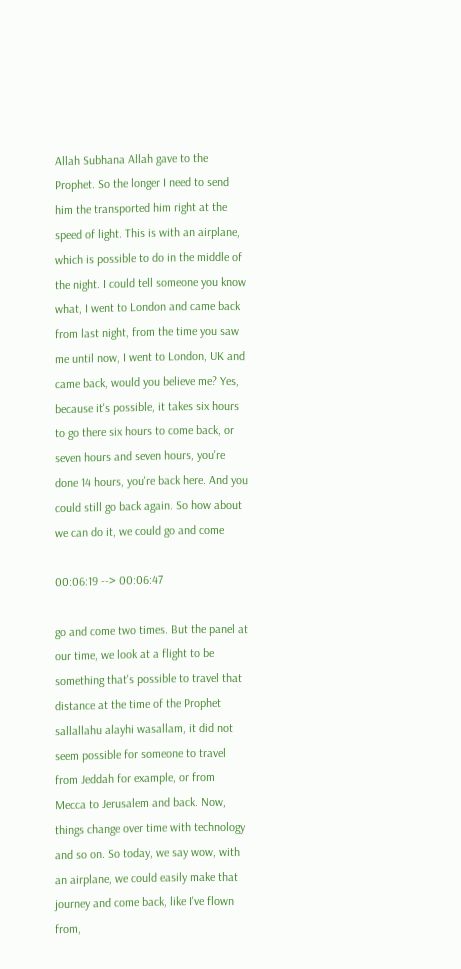Allah Subhana Allah gave to the Prophet. So the longer I need to send him the transported him right at the speed of light. This is with an airplane, which is possible to do in the middle of the night. I could tell someone you know what, I went to London and came back from last night, from the time you saw me until now, I went to London, UK and came back, would you believe me? Yes, because it's possible, it takes six hours to go there six hours to come back, or seven hours and seven hours, you're done 14 hours, you're back here. And you could still go back again. So how about we can do it, we could go and come

00:06:19 --> 00:06:47

go and come two times. But the panel at our time, we look at a flight to be something that's possible to travel that distance at the time of the Prophet sallallahu alayhi wasallam, it did not seem possible for someone to travel from Jeddah for example, or from Mecca to Jerusalem and back. Now, things change over time with technology and so on. So today, we say wow, with an airplane, we could easily make that journey and come back, like I've flown from,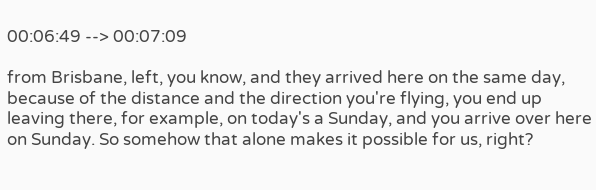00:06:49 --> 00:07:09

from Brisbane, left, you know, and they arrived here on the same day, because of the distance and the direction you're flying, you end up leaving there, for example, on today's a Sunday, and you arrive over here on Sunday. So somehow that alone makes it possible for us, right?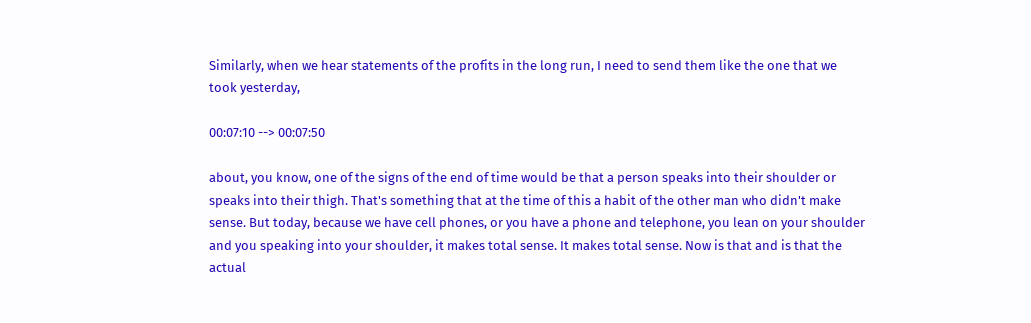Similarly, when we hear statements of the profits in the long run, I need to send them like the one that we took yesterday,

00:07:10 --> 00:07:50

about, you know, one of the signs of the end of time would be that a person speaks into their shoulder or speaks into their thigh. That's something that at the time of this a habit of the other man who didn't make sense. But today, because we have cell phones, or you have a phone and telephone, you lean on your shoulder and you speaking into your shoulder, it makes total sense. It makes total sense. Now is that and is that the actual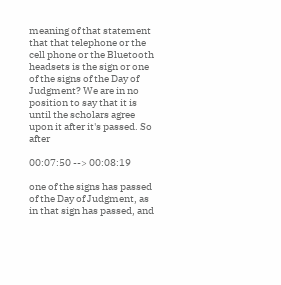meaning of that statement that that telephone or the cell phone or the Bluetooth headsets is the sign or one of the signs of the Day of Judgment? We are in no position to say that it is until the scholars agree upon it after it's passed. So after

00:07:50 --> 00:08:19

one of the signs has passed of the Day of Judgment, as in that sign has passed, and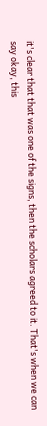it's clear that that was one of the signs, then the scholars agreed to it. That's when we can say okay, this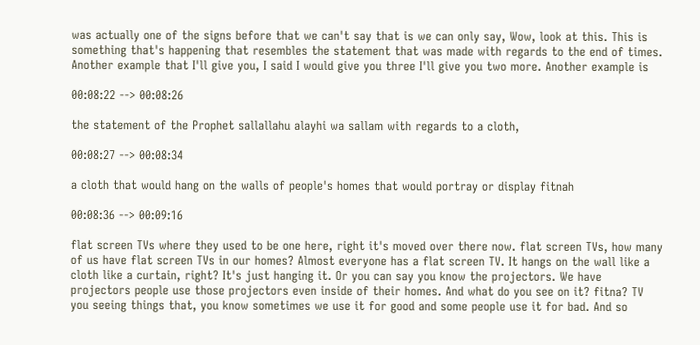was actually one of the signs before that we can't say that is we can only say, Wow, look at this. This is something that's happening that resembles the statement that was made with regards to the end of times. Another example that I'll give you, I said I would give you three I'll give you two more. Another example is

00:08:22 --> 00:08:26

the statement of the Prophet sallallahu alayhi wa sallam with regards to a cloth,

00:08:27 --> 00:08:34

a cloth that would hang on the walls of people's homes that would portray or display fitnah

00:08:36 --> 00:09:16

flat screen TVs where they used to be one here, right it's moved over there now. flat screen TVs, how many of us have flat screen TVs in our homes? Almost everyone has a flat screen TV. It hangs on the wall like a cloth like a curtain, right? It's just hanging it. Or you can say you know the projectors. We have projectors people use those projectors even inside of their homes. And what do you see on it? fitna? TV you seeing things that, you know sometimes we use it for good and some people use it for bad. And so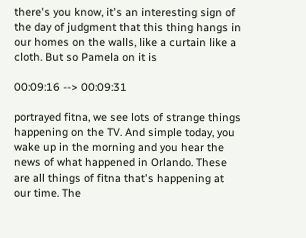there's you know, it's an interesting sign of the day of judgment that this thing hangs in our homes on the walls, like a curtain like a cloth. But so Pamela on it is

00:09:16 --> 00:09:31

portrayed fitna, we see lots of strange things happening on the TV. And simple today, you wake up in the morning and you hear the news of what happened in Orlando. These are all things of fitna that's happening at our time. The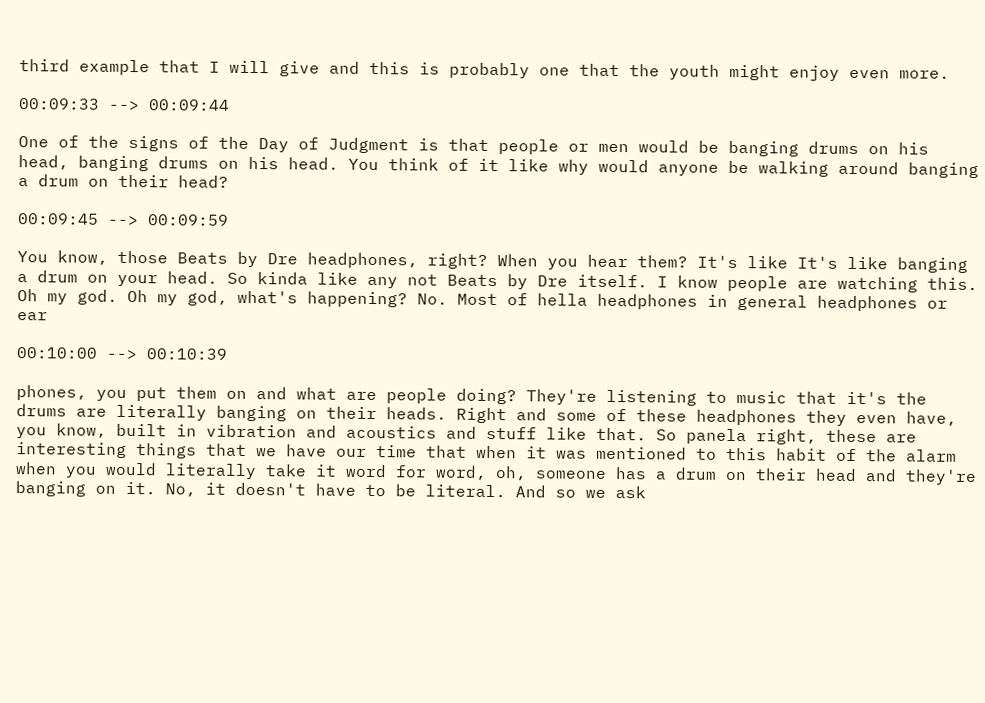third example that I will give and this is probably one that the youth might enjoy even more.

00:09:33 --> 00:09:44

One of the signs of the Day of Judgment is that people or men would be banging drums on his head, banging drums on his head. You think of it like why would anyone be walking around banging a drum on their head?

00:09:45 --> 00:09:59

You know, those Beats by Dre headphones, right? When you hear them? It's like It's like banging a drum on your head. So kinda like any not Beats by Dre itself. I know people are watching this. Oh my god. Oh my god, what's happening? No. Most of hella headphones in general headphones or ear

00:10:00 --> 00:10:39

phones, you put them on and what are people doing? They're listening to music that it's the drums are literally banging on their heads. Right and some of these headphones they even have, you know, built in vibration and acoustics and stuff like that. So panela right, these are interesting things that we have our time that when it was mentioned to this habit of the alarm when you would literally take it word for word, oh, someone has a drum on their head and they're banging on it. No, it doesn't have to be literal. And so we ask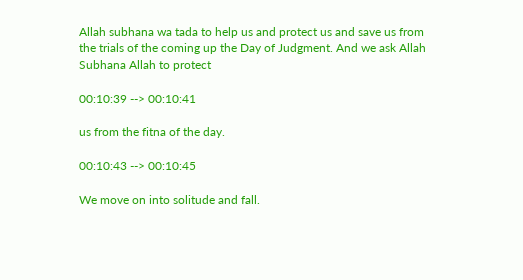Allah subhana wa tada to help us and protect us and save us from the trials of the coming up the Day of Judgment. And we ask Allah Subhana Allah to protect

00:10:39 --> 00:10:41

us from the fitna of the day.

00:10:43 --> 00:10:45

We move on into solitude and fall.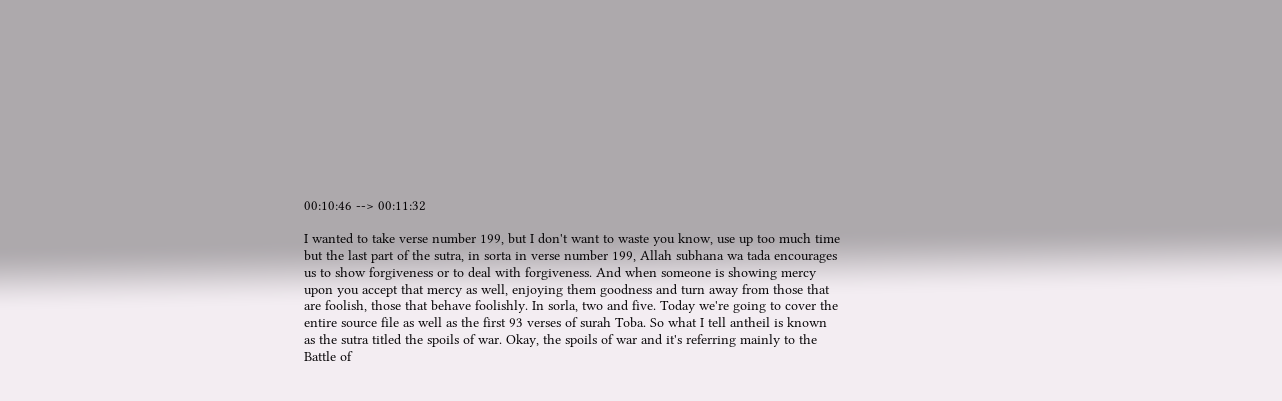00:10:46 --> 00:11:32

I wanted to take verse number 199, but I don't want to waste you know, use up too much time but the last part of the sutra, in sorta in verse number 199, Allah subhana wa tada encourages us to show forgiveness or to deal with forgiveness. And when someone is showing mercy upon you accept that mercy as well, enjoying them goodness and turn away from those that are foolish, those that behave foolishly. In sorla, two and five. Today we're going to cover the entire source file as well as the first 93 verses of surah Toba. So what I tell antheil is known as the sutra titled the spoils of war. Okay, the spoils of war and it's referring mainly to the Battle of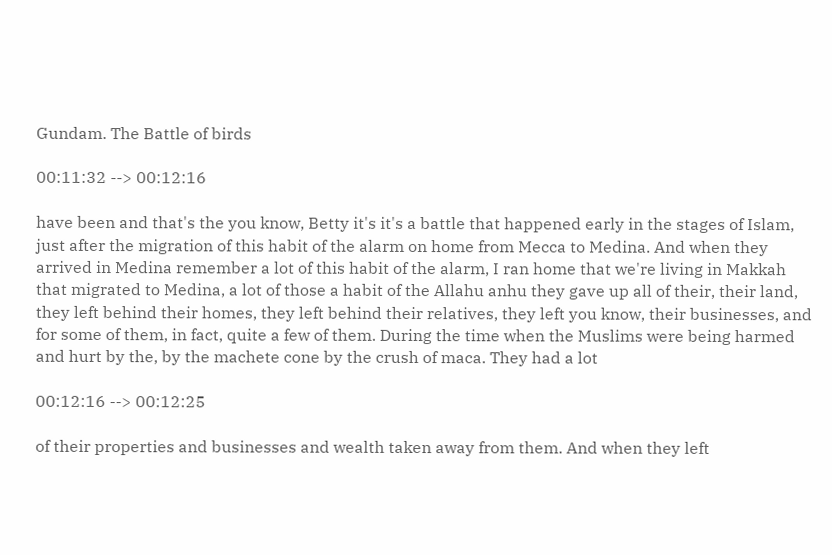Gundam. The Battle of birds

00:11:32 --> 00:12:16

have been and that's the you know, Betty it's it's a battle that happened early in the stages of Islam, just after the migration of this habit of the alarm on home from Mecca to Medina. And when they arrived in Medina remember a lot of this habit of the alarm, I ran home that we're living in Makkah that migrated to Medina, a lot of those a habit of the Allahu anhu they gave up all of their, their land, they left behind their homes, they left behind their relatives, they left you know, their businesses, and for some of them, in fact, quite a few of them. During the time when the Muslims were being harmed and hurt by the, by the machete cone by the crush of maca. They had a lot

00:12:16 --> 00:12:25

of their properties and businesses and wealth taken away from them. And when they left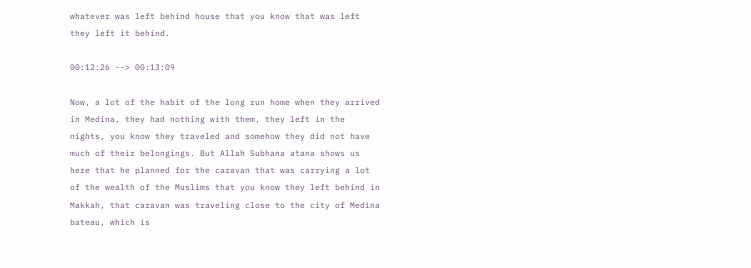whatever was left behind house that you know that was left they left it behind.

00:12:26 --> 00:13:09

Now, a lot of the habit of the long run home when they arrived in Medina, they had nothing with them, they left in the nights, you know they traveled and somehow they did not have much of their belongings. But Allah Subhana atana shows us here that he planned for the caravan that was carrying a lot of the wealth of the Muslims that you know they left behind in Makkah, that caravan was traveling close to the city of Medina bateau, which is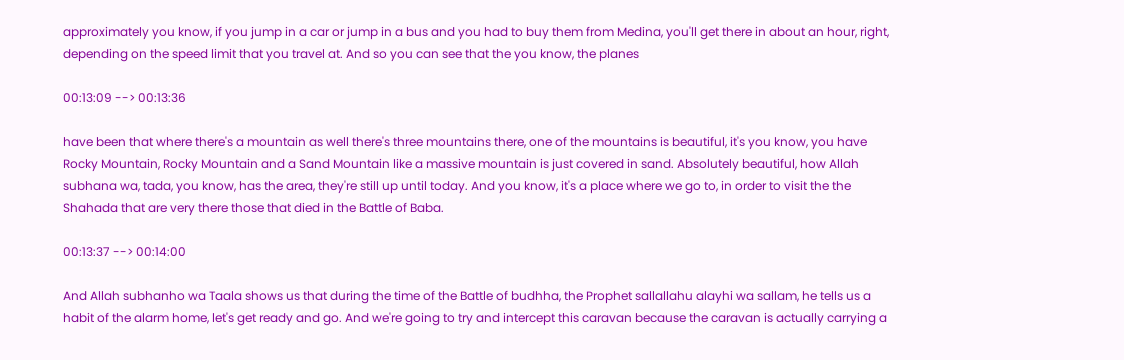approximately you know, if you jump in a car or jump in a bus and you had to buy them from Medina, you'll get there in about an hour, right, depending on the speed limit that you travel at. And so you can see that the you know, the planes

00:13:09 --> 00:13:36

have been that where there's a mountain as well there's three mountains there, one of the mountains is beautiful, it's you know, you have Rocky Mountain, Rocky Mountain and a Sand Mountain like a massive mountain is just covered in sand. Absolutely beautiful, how Allah subhana wa, tada, you know, has the area, they're still up until today. And you know, it's a place where we go to, in order to visit the the Shahada that are very there those that died in the Battle of Baba.

00:13:37 --> 00:14:00

And Allah subhanho wa Taala shows us that during the time of the Battle of budhha, the Prophet sallallahu alayhi wa sallam, he tells us a habit of the alarm home, let's get ready and go. And we're going to try and intercept this caravan because the caravan is actually carrying a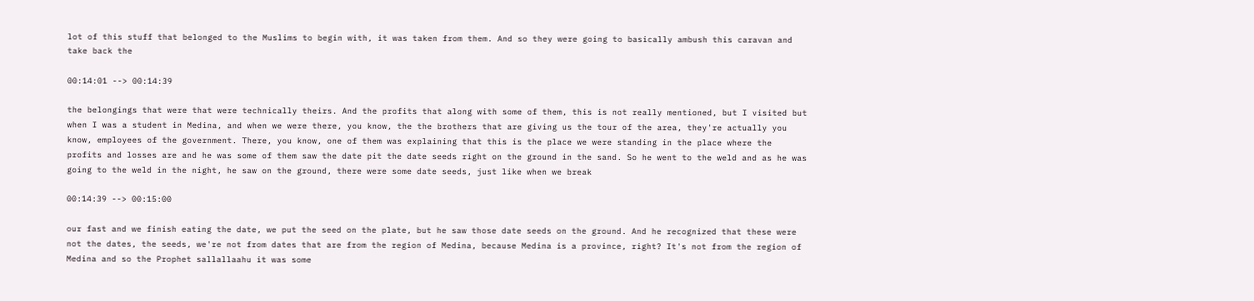lot of this stuff that belonged to the Muslims to begin with, it was taken from them. And so they were going to basically ambush this caravan and take back the

00:14:01 --> 00:14:39

the belongings that were that were technically theirs. And the profits that along with some of them, this is not really mentioned, but I visited but when I was a student in Medina, and when we were there, you know, the the brothers that are giving us the tour of the area, they're actually you know, employees of the government. There, you know, one of them was explaining that this is the place we were standing in the place where the profits and losses are and he was some of them saw the date pit the date seeds right on the ground in the sand. So he went to the weld and as he was going to the weld in the night, he saw on the ground, there were some date seeds, just like when we break

00:14:39 --> 00:15:00

our fast and we finish eating the date, we put the seed on the plate, but he saw those date seeds on the ground. And he recognized that these were not the dates, the seeds, we're not from dates that are from the region of Medina, because Medina is a province, right? It's not from the region of Medina and so the Prophet sallallaahu it was some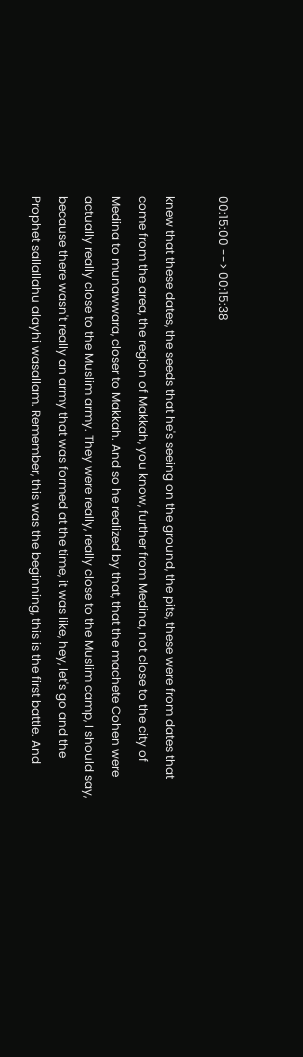00:15:00 --> 00:15:38

knew that these dates, the seeds that he's seeing on the ground, the pits, these were from dates that come from the area, the region of Makkah, you know, further from Medina, not close to the city of Medina to munawwara, closer to Makkah. And so he realized by that, that the machete Cohen were actually really close to the Muslim army. They were really, really close to the Muslim camp, I should say, because there wasn't really an army that was formed at the time, it was like, hey, let's go and the Prophet sallallahu alayhi wasallam. Remember, this was the beginning, this is the first battle. And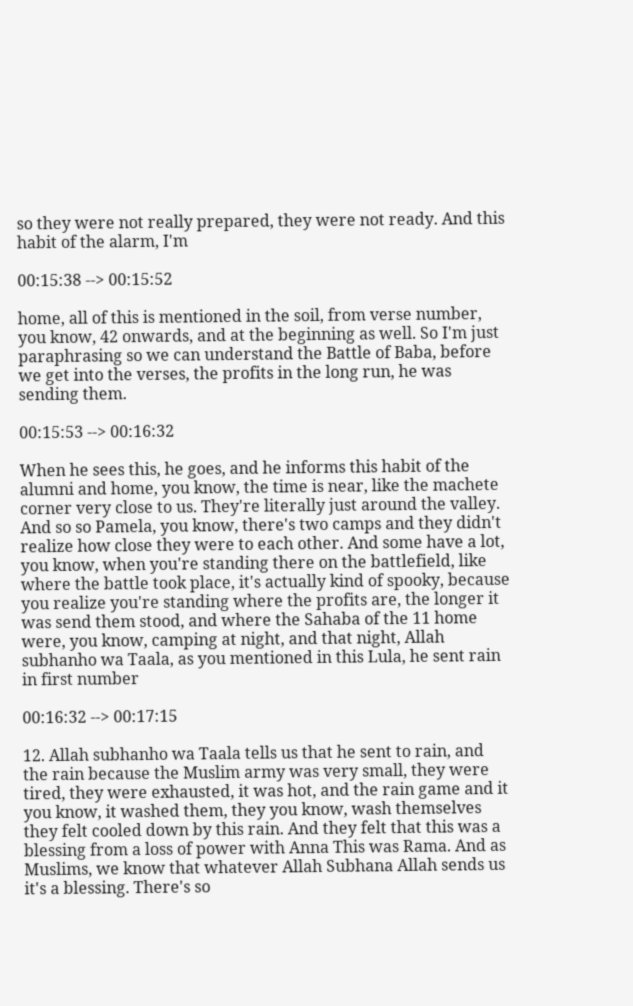so they were not really prepared, they were not ready. And this habit of the alarm, I'm

00:15:38 --> 00:15:52

home, all of this is mentioned in the soil, from verse number, you know, 42 onwards, and at the beginning as well. So I'm just paraphrasing so we can understand the Battle of Baba, before we get into the verses, the profits in the long run, he was sending them.

00:15:53 --> 00:16:32

When he sees this, he goes, and he informs this habit of the alumni and home, you know, the time is near, like the machete corner very close to us. They're literally just around the valley. And so so Pamela, you know, there's two camps and they didn't realize how close they were to each other. And some have a lot, you know, when you're standing there on the battlefield, like where the battle took place, it's actually kind of spooky, because you realize you're standing where the profits are, the longer it was send them stood, and where the Sahaba of the 11 home were, you know, camping at night, and that night, Allah subhanho wa Taala, as you mentioned in this Lula, he sent rain in first number

00:16:32 --> 00:17:15

12. Allah subhanho wa Taala tells us that he sent to rain, and the rain because the Muslim army was very small, they were tired, they were exhausted, it was hot, and the rain game and it you know, it washed them, they you know, wash themselves they felt cooled down by this rain. And they felt that this was a blessing from a loss of power with Anna This was Rama. And as Muslims, we know that whatever Allah Subhana Allah sends us it's a blessing. There's so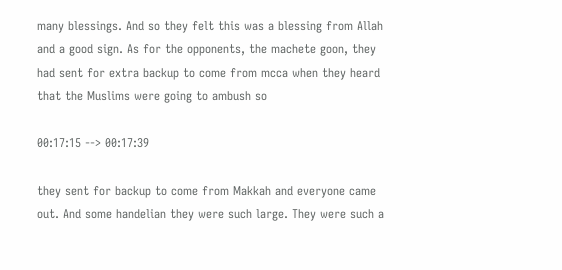many blessings. And so they felt this was a blessing from Allah and a good sign. As for the opponents, the machete goon, they had sent for extra backup to come from mcca when they heard that the Muslims were going to ambush so

00:17:15 --> 00:17:39

they sent for backup to come from Makkah and everyone came out. And some handelian they were such large. They were such a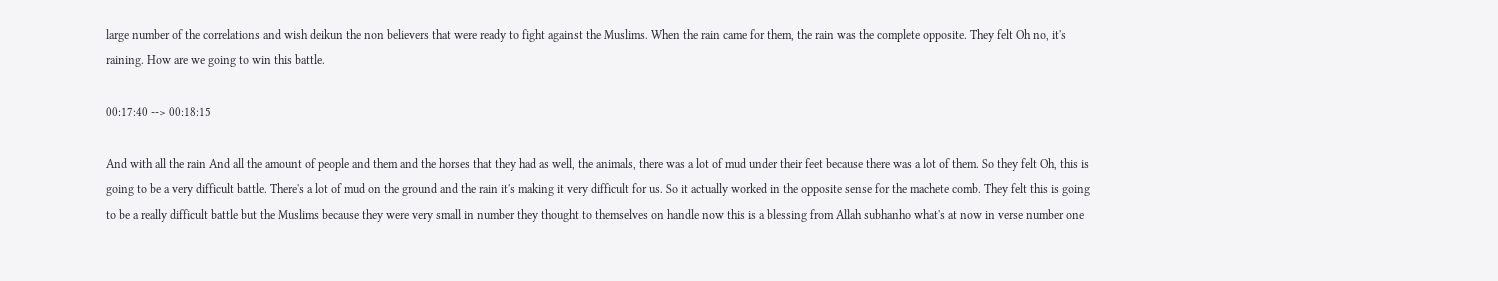large number of the correlations and wish deikun the non believers that were ready to fight against the Muslims. When the rain came for them, the rain was the complete opposite. They felt Oh no, it's raining. How are we going to win this battle.

00:17:40 --> 00:18:15

And with all the rain And all the amount of people and them and the horses that they had as well, the animals, there was a lot of mud under their feet because there was a lot of them. So they felt Oh, this is going to be a very difficult battle. There's a lot of mud on the ground and the rain it's making it very difficult for us. So it actually worked in the opposite sense for the machete comb. They felt this is going to be a really difficult battle but the Muslims because they were very small in number they thought to themselves on handle now this is a blessing from Allah subhanho what's at now in verse number one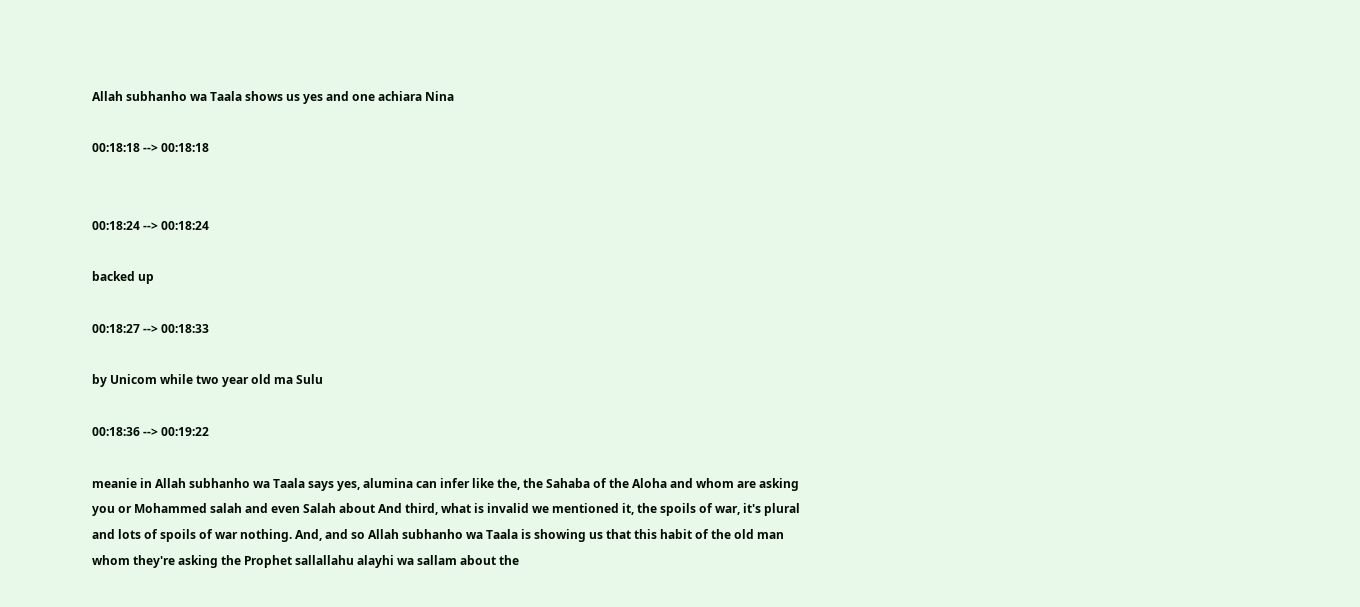Allah subhanho wa Taala shows us yes and one achiara Nina

00:18:18 --> 00:18:18


00:18:24 --> 00:18:24

backed up

00:18:27 --> 00:18:33

by Unicom while two year old ma Sulu

00:18:36 --> 00:19:22

meanie in Allah subhanho wa Taala says yes, alumina can infer like the, the Sahaba of the Aloha and whom are asking you or Mohammed salah and even Salah about And third, what is invalid we mentioned it, the spoils of war, it's plural and lots of spoils of war nothing. And, and so Allah subhanho wa Taala is showing us that this habit of the old man whom they're asking the Prophet sallallahu alayhi wa sallam about the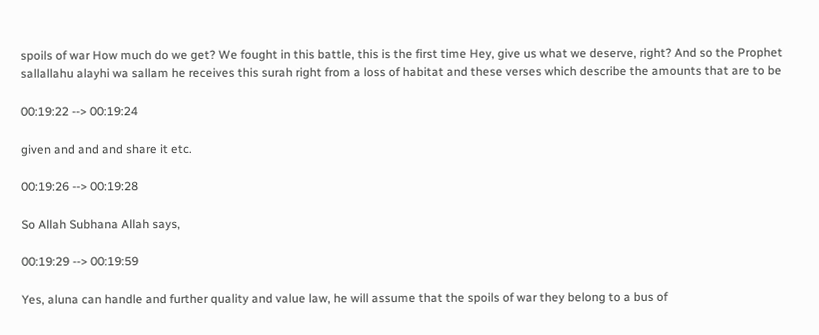spoils of war How much do we get? We fought in this battle, this is the first time Hey, give us what we deserve, right? And so the Prophet sallallahu alayhi wa sallam he receives this surah right from a loss of habitat and these verses which describe the amounts that are to be

00:19:22 --> 00:19:24

given and and and share it etc.

00:19:26 --> 00:19:28

So Allah Subhana Allah says,

00:19:29 --> 00:19:59

Yes, aluna can handle and further quality and value law, he will assume that the spoils of war they belong to a bus of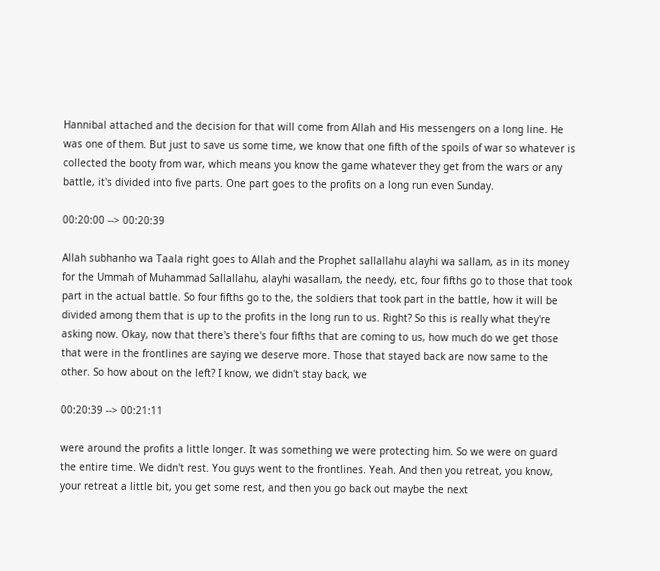Hannibal attached and the decision for that will come from Allah and His messengers on a long line. He was one of them. But just to save us some time, we know that one fifth of the spoils of war so whatever is collected the booty from war, which means you know the game whatever they get from the wars or any battle, it's divided into five parts. One part goes to the profits on a long run even Sunday.

00:20:00 --> 00:20:39

Allah subhanho wa Taala right goes to Allah and the Prophet sallallahu alayhi wa sallam, as in its money for the Ummah of Muhammad Sallallahu, alayhi wasallam, the needy, etc, four fifths go to those that took part in the actual battle. So four fifths go to the, the soldiers that took part in the battle, how it will be divided among them that is up to the profits in the long run to us. Right? So this is really what they're asking now. Okay, now that there's there's four fifths that are coming to us, how much do we get those that were in the frontlines are saying we deserve more. Those that stayed back are now same to the other. So how about on the left? I know, we didn't stay back, we

00:20:39 --> 00:21:11

were around the profits a little longer. It was something we were protecting him. So we were on guard the entire time. We didn't rest. You guys went to the frontlines. Yeah. And then you retreat, you know, your retreat a little bit, you get some rest, and then you go back out maybe the next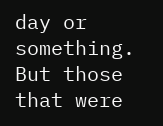day or something. But those that were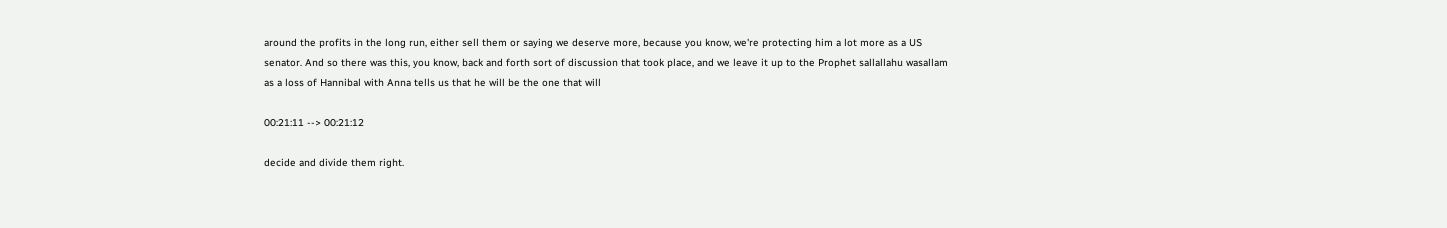around the profits in the long run, either sell them or saying we deserve more, because you know, we're protecting him a lot more as a US senator. And so there was this, you know, back and forth sort of discussion that took place, and we leave it up to the Prophet sallallahu wasallam as a loss of Hannibal with Anna tells us that he will be the one that will

00:21:11 --> 00:21:12

decide and divide them right.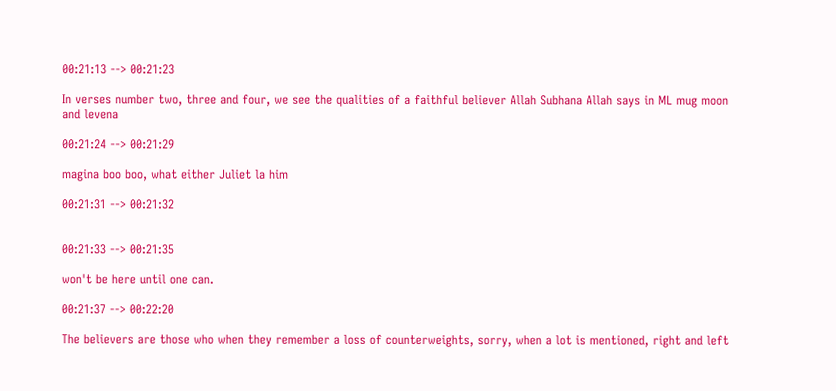00:21:13 --> 00:21:23

In verses number two, three and four, we see the qualities of a faithful believer Allah Subhana Allah says in ML mug moon and levena

00:21:24 --> 00:21:29

magina boo boo, what either Juliet la him

00:21:31 --> 00:21:32


00:21:33 --> 00:21:35

won't be here until one can.

00:21:37 --> 00:22:20

The believers are those who when they remember a loss of counterweights, sorry, when a lot is mentioned, right and left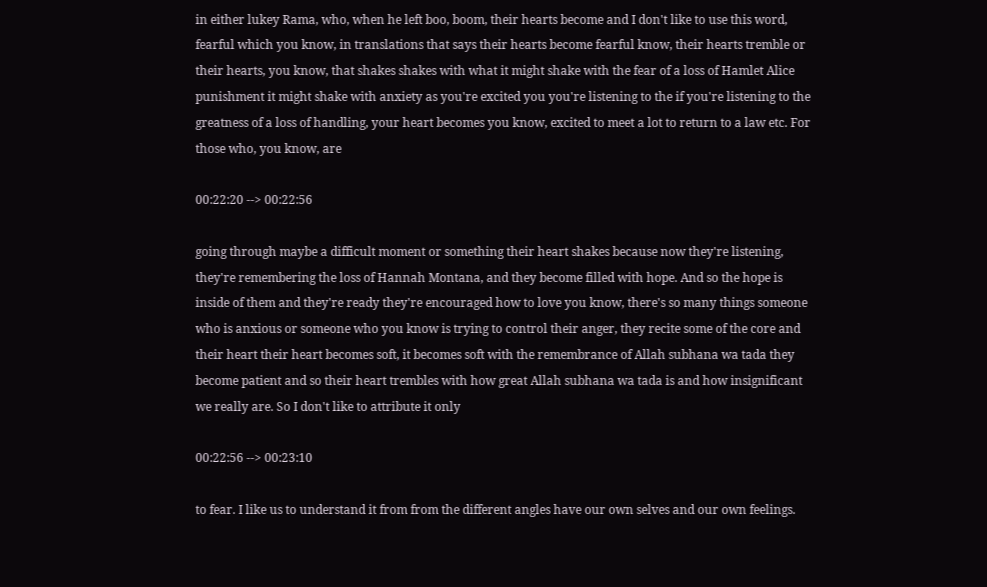in either lukey Rama, who, when he left boo, boom, their hearts become and I don't like to use this word, fearful which you know, in translations that says their hearts become fearful know, their hearts tremble or their hearts, you know, that shakes shakes with what it might shake with the fear of a loss of Hamlet Alice punishment it might shake with anxiety as you're excited you you're listening to the if you're listening to the greatness of a loss of handling, your heart becomes you know, excited to meet a lot to return to a law etc. For those who, you know, are

00:22:20 --> 00:22:56

going through maybe a difficult moment or something their heart shakes because now they're listening, they're remembering the loss of Hannah Montana, and they become filled with hope. And so the hope is inside of them and they're ready they're encouraged how to love you know, there's so many things someone who is anxious or someone who you know is trying to control their anger, they recite some of the core and their heart their heart becomes soft, it becomes soft with the remembrance of Allah subhana wa tada they become patient and so their heart trembles with how great Allah subhana wa tada is and how insignificant we really are. So I don't like to attribute it only

00:22:56 --> 00:23:10

to fear. I like us to understand it from from the different angles have our own selves and our own feelings.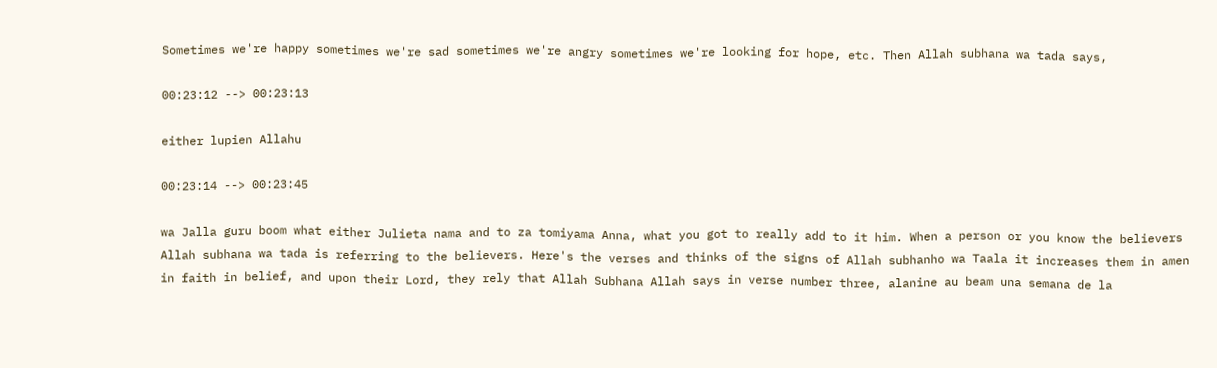Sometimes we're happy sometimes we're sad sometimes we're angry sometimes we're looking for hope, etc. Then Allah subhana wa tada says,

00:23:12 --> 00:23:13

either lupien Allahu

00:23:14 --> 00:23:45

wa Jalla guru boom what either Julieta nama and to za tomiyama Anna, what you got to really add to it him. When a person or you know the believers Allah subhana wa tada is referring to the believers. Here's the verses and thinks of the signs of Allah subhanho wa Taala it increases them in amen in faith in belief, and upon their Lord, they rely that Allah Subhana Allah says in verse number three, alanine au beam una semana de la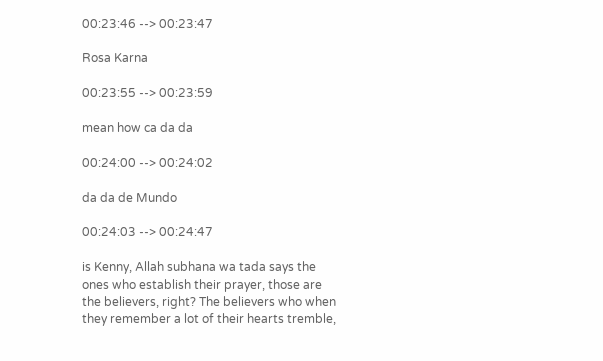00:23:46 --> 00:23:47

Rosa Karna

00:23:55 --> 00:23:59

mean how ca da da

00:24:00 --> 00:24:02

da da de Mundo

00:24:03 --> 00:24:47

is Kenny, Allah subhana wa tada says the ones who establish their prayer, those are the believers, right? The believers who when they remember a lot of their hearts tremble,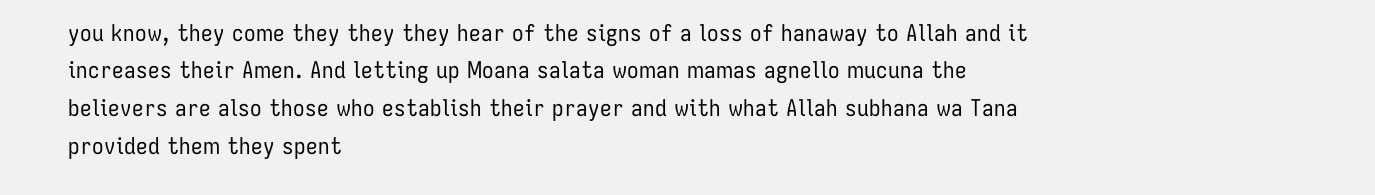you know, they come they they they hear of the signs of a loss of hanaway to Allah and it increases their Amen. And letting up Moana salata woman mamas agnello mucuna the believers are also those who establish their prayer and with what Allah subhana wa Tana provided them they spent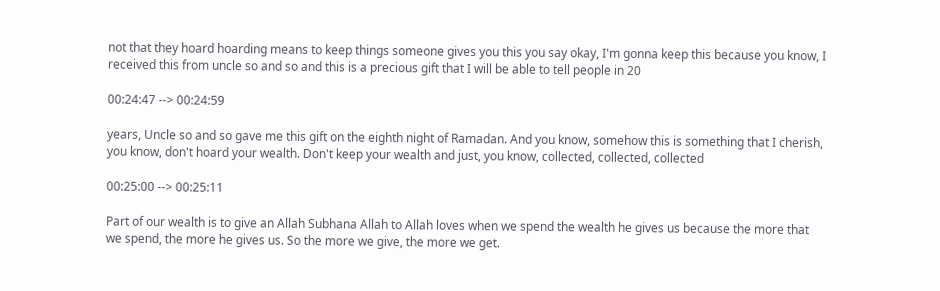not that they hoard hoarding means to keep things someone gives you this you say okay, I'm gonna keep this because you know, I received this from uncle so and so and this is a precious gift that I will be able to tell people in 20

00:24:47 --> 00:24:59

years, Uncle so and so gave me this gift on the eighth night of Ramadan. And you know, somehow this is something that I cherish, you know, don't hoard your wealth. Don't keep your wealth and just, you know, collected, collected, collected

00:25:00 --> 00:25:11

Part of our wealth is to give an Allah Subhana Allah to Allah loves when we spend the wealth he gives us because the more that we spend, the more he gives us. So the more we give, the more we get.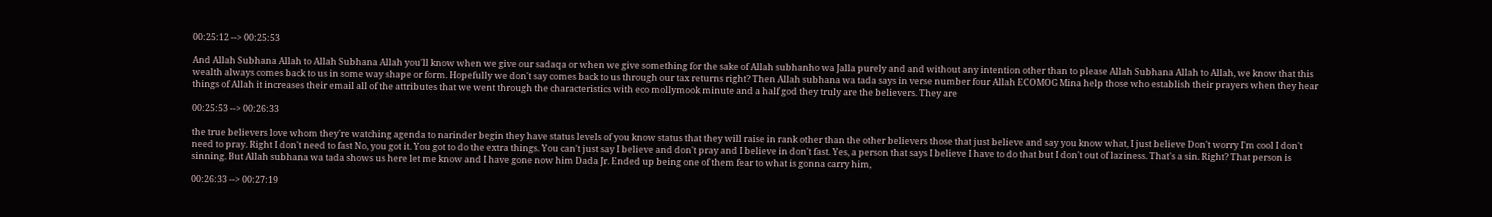00:25:12 --> 00:25:53

And Allah Subhana Allah to Allah Subhana Allah you'll know when we give our sadaqa or when we give something for the sake of Allah subhanho wa Jalla purely and and without any intention other than to please Allah Subhana Allah to Allah, we know that this wealth always comes back to us in some way shape or form. Hopefully we don't say comes back to us through our tax returns right? Then Allah subhana wa tada says in verse number four Allah ECOMOG Mina help those who establish their prayers when they hear things of Allah it increases their email all of the attributes that we went through the characteristics with eco mollymook minute and a half god they truly are the believers. They are

00:25:53 --> 00:26:33

the true believers love whom they're watching agenda to narinder begin they have status levels of you know status that they will raise in rank other than the other believers those that just believe and say you know what, I just believe Don't worry I'm cool I don't need to pray. Right I don't need to fast No, you got it. You got to do the extra things. You can't just say I believe and don't pray and I believe in don't fast. Yes, a person that says I believe I have to do that but I don't out of laziness. That's a sin. Right? That person is sinning. But Allah subhana wa tada shows us here let me know and I have gone now him Dada Jr. Ended up being one of them fear to what is gonna carry him,

00:26:33 --> 00:27:19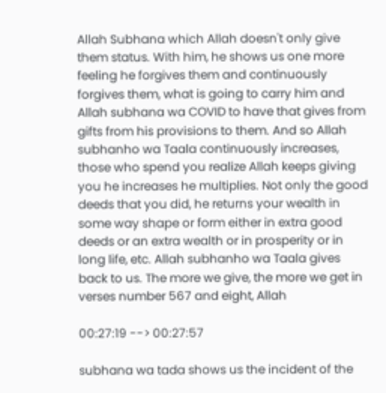Allah Subhana which Allah doesn't only give them status. With him, he shows us one more feeling he forgives them and continuously forgives them, what is going to carry him and Allah subhana wa COVID to have that gives from gifts from his provisions to them. And so Allah subhanho wa Taala continuously increases, those who spend you realize Allah keeps giving you he increases he multiplies. Not only the good deeds that you did, he returns your wealth in some way shape or form either in extra good deeds or an extra wealth or in prosperity or in long life, etc. Allah subhanho wa Taala gives back to us. The more we give, the more we get in verses number 567 and eight, Allah

00:27:19 --> 00:27:57

subhana wa tada shows us the incident of the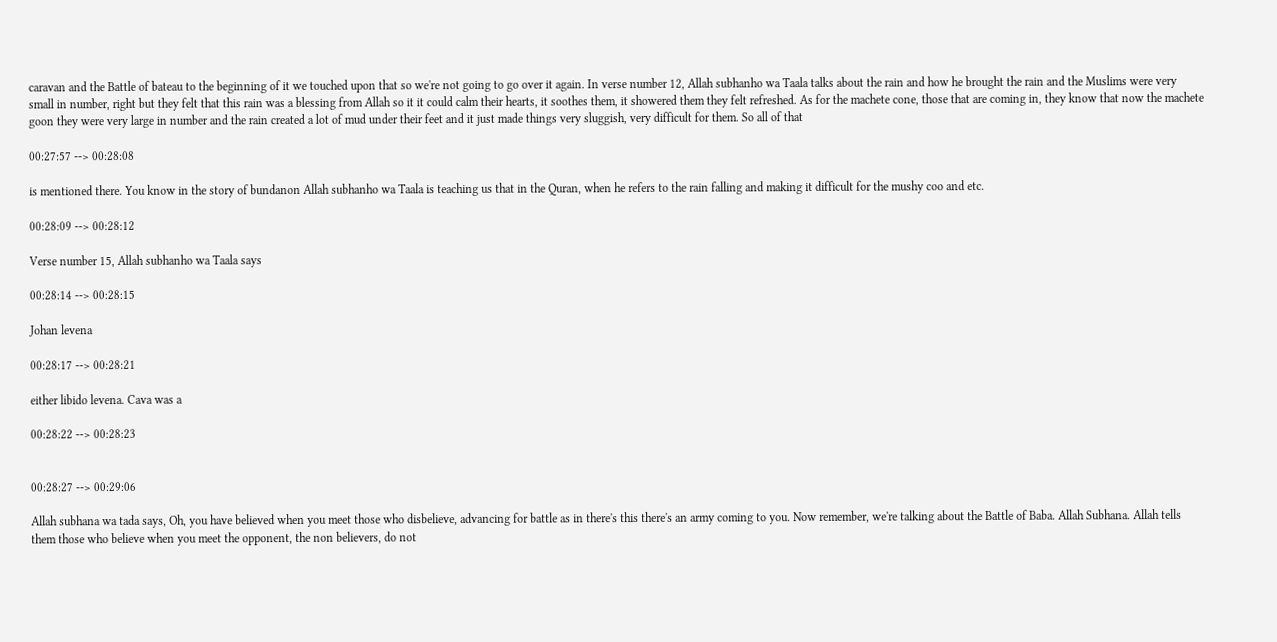caravan and the Battle of bateau to the beginning of it we touched upon that so we're not going to go over it again. In verse number 12, Allah subhanho wa Taala talks about the rain and how he brought the rain and the Muslims were very small in number, right but they felt that this rain was a blessing from Allah so it it could calm their hearts, it soothes them, it showered them they felt refreshed. As for the machete cone, those that are coming in, they know that now the machete goon they were very large in number and the rain created a lot of mud under their feet and it just made things very sluggish, very difficult for them. So all of that

00:27:57 --> 00:28:08

is mentioned there. You know in the story of bundanon Allah subhanho wa Taala is teaching us that in the Quran, when he refers to the rain falling and making it difficult for the mushy coo and etc.

00:28:09 --> 00:28:12

Verse number 15, Allah subhanho wa Taala says

00:28:14 --> 00:28:15

Johan levena

00:28:17 --> 00:28:21

either libido levena. Cava was a

00:28:22 --> 00:28:23


00:28:27 --> 00:29:06

Allah subhana wa tada says, Oh, you have believed when you meet those who disbelieve, advancing for battle as in there's this there's an army coming to you. Now remember, we're talking about the Battle of Baba. Allah Subhana. Allah tells them those who believe when you meet the opponent, the non believers, do not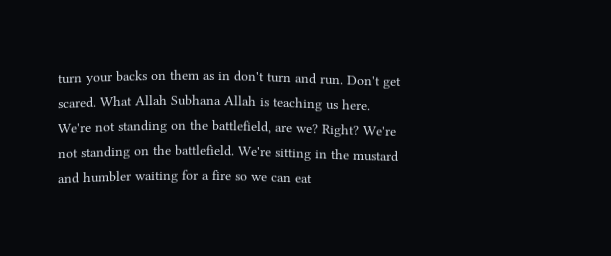turn your backs on them as in don't turn and run. Don't get scared. What Allah Subhana Allah is teaching us here. We're not standing on the battlefield, are we? Right? We're not standing on the battlefield. We're sitting in the mustard and humbler waiting for a fire so we can eat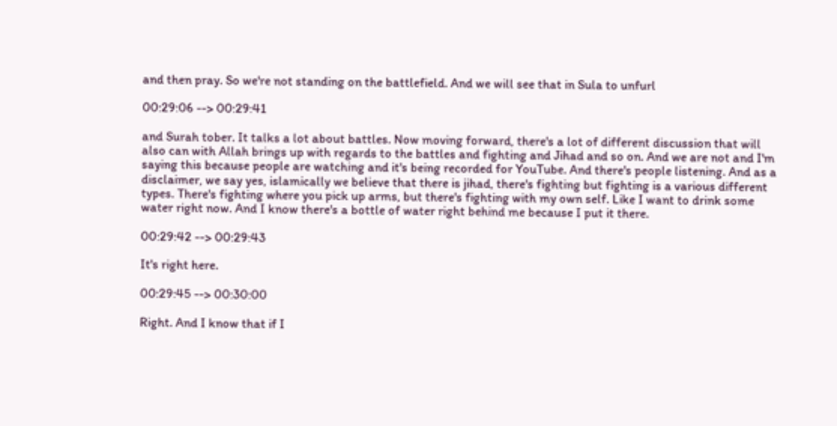and then pray. So we're not standing on the battlefield. And we will see that in Sula to unfurl

00:29:06 --> 00:29:41

and Surah tober. It talks a lot about battles. Now moving forward, there's a lot of different discussion that will also can with Allah brings up with regards to the battles and fighting and Jihad and so on. And we are not and I'm saying this because people are watching and it's being recorded for YouTube. And there's people listening. And as a disclaimer, we say yes, islamically we believe that there is jihad, there's fighting but fighting is a various different types. There's fighting where you pick up arms, but there's fighting with my own self. Like I want to drink some water right now. And I know there's a bottle of water right behind me because I put it there.

00:29:42 --> 00:29:43

It's right here.

00:29:45 --> 00:30:00

Right. And I know that if I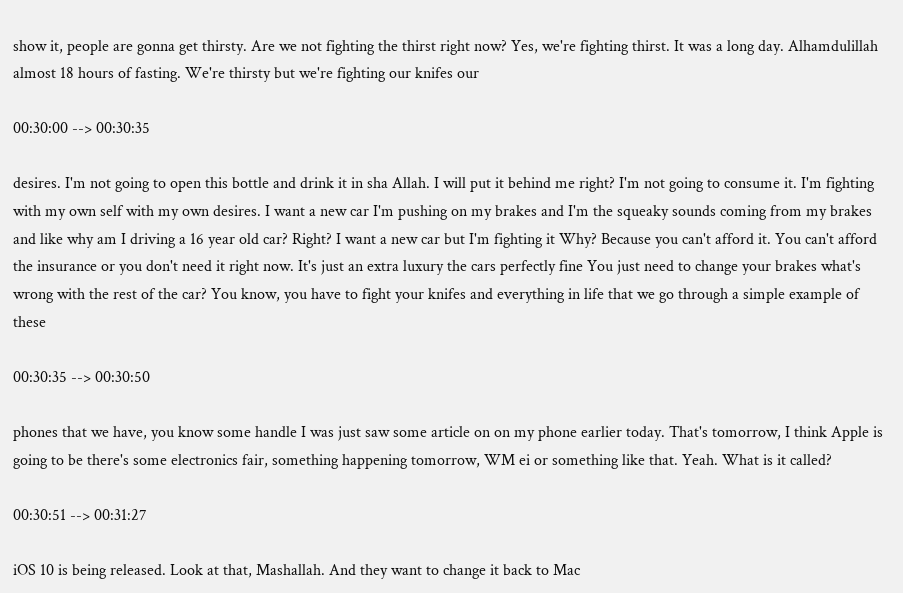show it, people are gonna get thirsty. Are we not fighting the thirst right now? Yes, we're fighting thirst. It was a long day. Alhamdulillah almost 18 hours of fasting. We're thirsty but we're fighting our knifes our

00:30:00 --> 00:30:35

desires. I'm not going to open this bottle and drink it in sha Allah. I will put it behind me right? I'm not going to consume it. I'm fighting with my own self with my own desires. I want a new car I'm pushing on my brakes and I'm the squeaky sounds coming from my brakes and like why am I driving a 16 year old car? Right? I want a new car but I'm fighting it Why? Because you can't afford it. You can't afford the insurance or you don't need it right now. It's just an extra luxury the cars perfectly fine You just need to change your brakes what's wrong with the rest of the car? You know, you have to fight your knifes and everything in life that we go through a simple example of these

00:30:35 --> 00:30:50

phones that we have, you know some handle I was just saw some article on on my phone earlier today. That's tomorrow, I think Apple is going to be there's some electronics fair, something happening tomorrow, WM ei or something like that. Yeah. What is it called?

00:30:51 --> 00:31:27

iOS 10 is being released. Look at that, Mashallah. And they want to change it back to Mac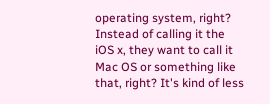operating system, right? Instead of calling it the iOS x, they want to call it Mac OS or something like that, right? It's kind of less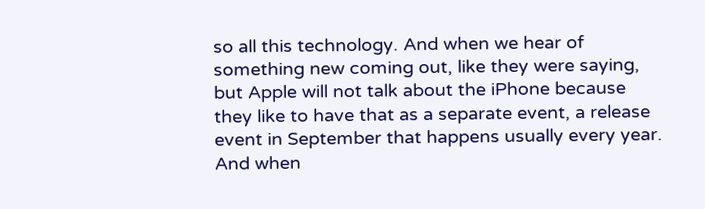so all this technology. And when we hear of something new coming out, like they were saying, but Apple will not talk about the iPhone because they like to have that as a separate event, a release event in September that happens usually every year. And when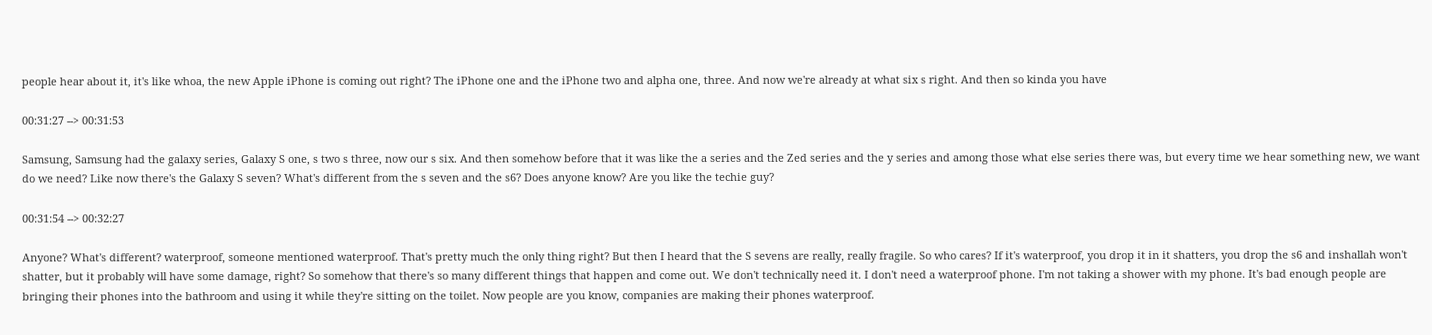people hear about it, it's like whoa, the new Apple iPhone is coming out right? The iPhone one and the iPhone two and alpha one, three. And now we're already at what six s right. And then so kinda you have

00:31:27 --> 00:31:53

Samsung, Samsung had the galaxy series, Galaxy S one, s two s three, now our s six. And then somehow before that it was like the a series and the Zed series and the y series and among those what else series there was, but every time we hear something new, we want do we need? Like now there's the Galaxy S seven? What's different from the s seven and the s6? Does anyone know? Are you like the techie guy?

00:31:54 --> 00:32:27

Anyone? What's different? waterproof, someone mentioned waterproof. That's pretty much the only thing right? But then I heard that the S sevens are really, really fragile. So who cares? If it's waterproof, you drop it in it shatters, you drop the s6 and inshallah won't shatter, but it probably will have some damage, right? So somehow that there's so many different things that happen and come out. We don't technically need it. I don't need a waterproof phone. I'm not taking a shower with my phone. It's bad enough people are bringing their phones into the bathroom and using it while they're sitting on the toilet. Now people are you know, companies are making their phones waterproof.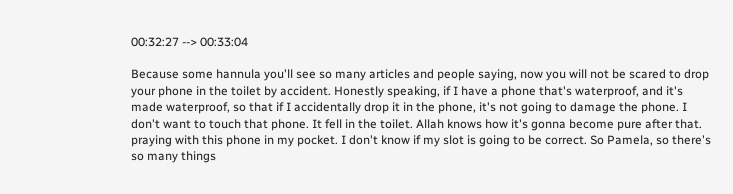00:32:27 --> 00:33:04

Because some hannula you'll see so many articles and people saying, now you will not be scared to drop your phone in the toilet by accident. Honestly speaking, if I have a phone that's waterproof, and it's made waterproof, so that if I accidentally drop it in the phone, it's not going to damage the phone. I don't want to touch that phone. It fell in the toilet. Allah knows how it's gonna become pure after that. praying with this phone in my pocket. I don't know if my slot is going to be correct. So Pamela, so there's so many things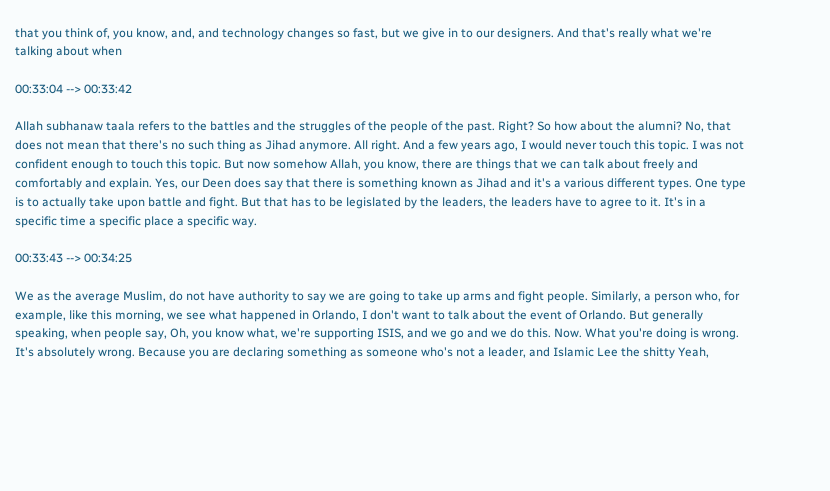that you think of, you know, and, and technology changes so fast, but we give in to our designers. And that's really what we're talking about when

00:33:04 --> 00:33:42

Allah subhanaw taala refers to the battles and the struggles of the people of the past. Right? So how about the alumni? No, that does not mean that there's no such thing as Jihad anymore. All right. And a few years ago, I would never touch this topic. I was not confident enough to touch this topic. But now somehow Allah, you know, there are things that we can talk about freely and comfortably and explain. Yes, our Deen does say that there is something known as Jihad and it's a various different types. One type is to actually take upon battle and fight. But that has to be legislated by the leaders, the leaders have to agree to it. It's in a specific time a specific place a specific way.

00:33:43 --> 00:34:25

We as the average Muslim, do not have authority to say we are going to take up arms and fight people. Similarly, a person who, for example, like this morning, we see what happened in Orlando, I don't want to talk about the event of Orlando. But generally speaking, when people say, Oh, you know what, we're supporting ISIS, and we go and we do this. Now. What you're doing is wrong. It's absolutely wrong. Because you are declaring something as someone who's not a leader, and Islamic Lee the shitty Yeah,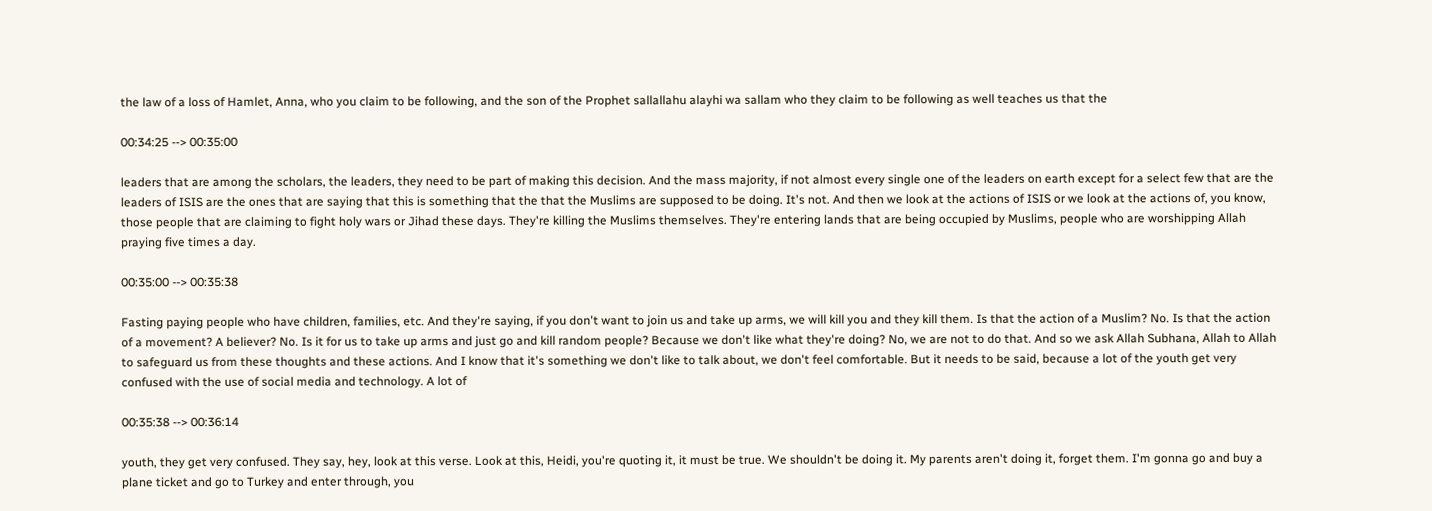the law of a loss of Hamlet, Anna, who you claim to be following, and the son of the Prophet sallallahu alayhi wa sallam who they claim to be following as well teaches us that the

00:34:25 --> 00:35:00

leaders that are among the scholars, the leaders, they need to be part of making this decision. And the mass majority, if not almost every single one of the leaders on earth except for a select few that are the leaders of ISIS are the ones that are saying that this is something that the that the Muslims are supposed to be doing. It's not. And then we look at the actions of ISIS or we look at the actions of, you know, those people that are claiming to fight holy wars or Jihad these days. They're killing the Muslims themselves. They're entering lands that are being occupied by Muslims, people who are worshipping Allah praying five times a day.

00:35:00 --> 00:35:38

Fasting paying people who have children, families, etc. And they're saying, if you don't want to join us and take up arms, we will kill you and they kill them. Is that the action of a Muslim? No. Is that the action of a movement? A believer? No. Is it for us to take up arms and just go and kill random people? Because we don't like what they're doing? No, we are not to do that. And so we ask Allah Subhana, Allah to Allah to safeguard us from these thoughts and these actions. And I know that it's something we don't like to talk about, we don't feel comfortable. But it needs to be said, because a lot of the youth get very confused with the use of social media and technology. A lot of

00:35:38 --> 00:36:14

youth, they get very confused. They say, hey, look at this verse. Look at this, Heidi, you're quoting it, it must be true. We shouldn't be doing it. My parents aren't doing it, forget them. I'm gonna go and buy a plane ticket and go to Turkey and enter through, you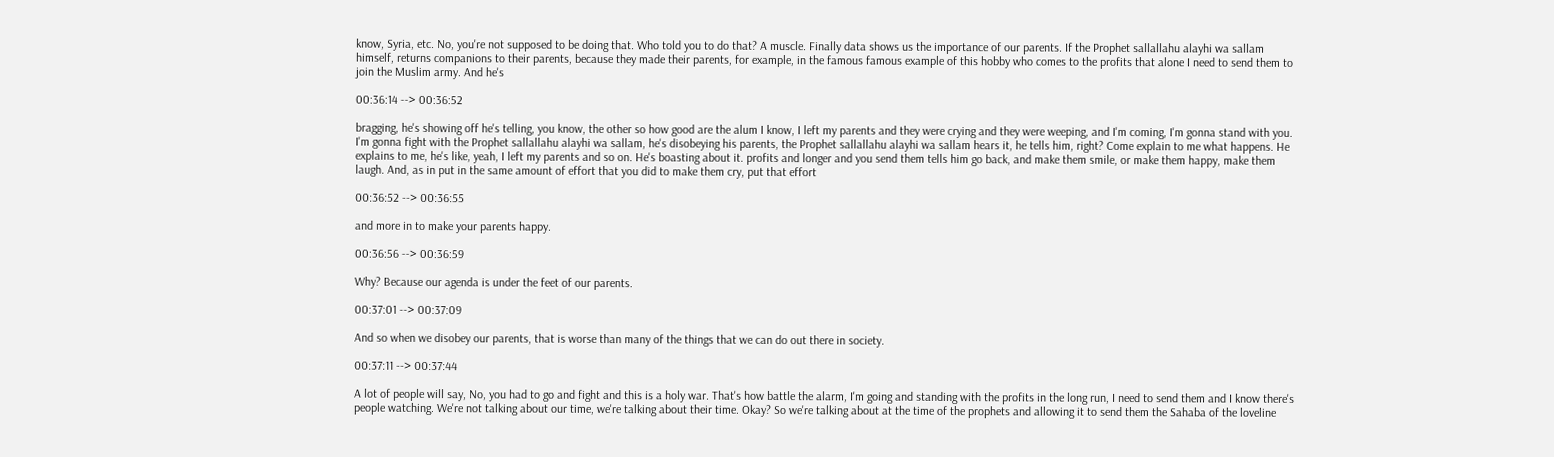know, Syria, etc. No, you're not supposed to be doing that. Who told you to do that? A muscle. Finally data shows us the importance of our parents. If the Prophet sallallahu alayhi wa sallam himself, returns companions to their parents, because they made their parents, for example, in the famous famous example of this hobby who comes to the profits that alone I need to send them to join the Muslim army. And he's

00:36:14 --> 00:36:52

bragging, he's showing off he's telling, you know, the other so how good are the alum I know, I left my parents and they were crying and they were weeping, and I'm coming, I'm gonna stand with you. I'm gonna fight with the Prophet sallallahu alayhi wa sallam, he's disobeying his parents, the Prophet sallallahu alayhi wa sallam hears it, he tells him, right? Come explain to me what happens. He explains to me, he's like, yeah, I left my parents and so on. He's boasting about it. profits and longer and you send them tells him go back, and make them smile, or make them happy, make them laugh. And, as in put in the same amount of effort that you did to make them cry, put that effort

00:36:52 --> 00:36:55

and more in to make your parents happy.

00:36:56 --> 00:36:59

Why? Because our agenda is under the feet of our parents.

00:37:01 --> 00:37:09

And so when we disobey our parents, that is worse than many of the things that we can do out there in society.

00:37:11 --> 00:37:44

A lot of people will say, No, you had to go and fight and this is a holy war. That's how battle the alarm, I'm going and standing with the profits in the long run, I need to send them and I know there's people watching. We're not talking about our time, we're talking about their time. Okay? So we're talking about at the time of the prophets and allowing it to send them the Sahaba of the loveline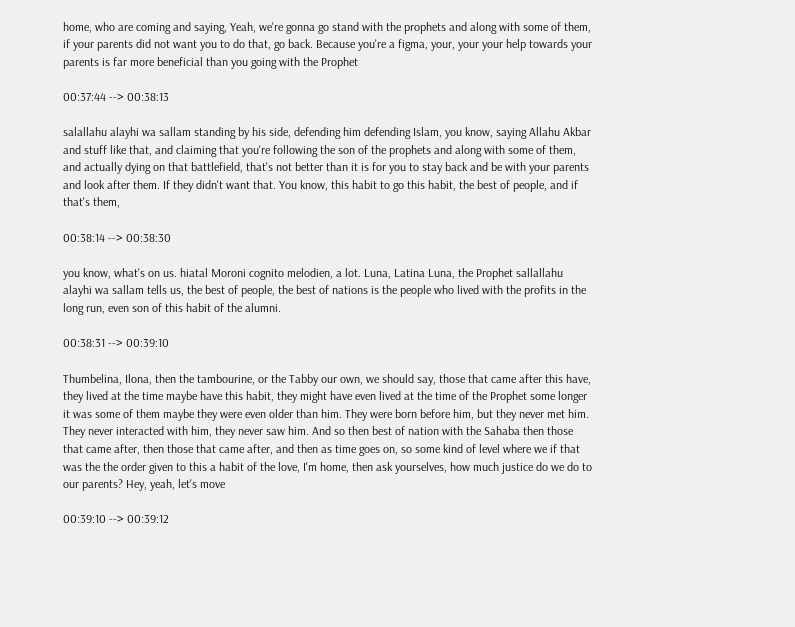home, who are coming and saying, Yeah, we're gonna go stand with the prophets and along with some of them, if your parents did not want you to do that, go back. Because you're a figma, your, your your help towards your parents is far more beneficial than you going with the Prophet

00:37:44 --> 00:38:13

salallahu alayhi wa sallam standing by his side, defending him defending Islam, you know, saying Allahu Akbar and stuff like that, and claiming that you're following the son of the prophets and along with some of them, and actually dying on that battlefield, that's not better than it is for you to stay back and be with your parents and look after them. If they didn't want that. You know, this habit to go this habit, the best of people, and if that's them,

00:38:14 --> 00:38:30

you know, what's on us. hiatal Moroni cognito melodien, a lot. Luna, Latina Luna, the Prophet sallallahu alayhi wa sallam tells us, the best of people, the best of nations is the people who lived with the profits in the long run, even son of this habit of the alumni.

00:38:31 --> 00:39:10

Thumbelina, Ilona, then the tambourine, or the Tabby our own, we should say, those that came after this have, they lived at the time maybe have this habit, they might have even lived at the time of the Prophet some longer it was some of them maybe they were even older than him. They were born before him, but they never met him. They never interacted with him, they never saw him. And so then best of nation with the Sahaba then those that came after, then those that came after, and then as time goes on, so some kind of level where we if that was the the order given to this a habit of the love, I'm home, then ask yourselves, how much justice do we do to our parents? Hey, yeah, let's move

00:39:10 --> 00:39:12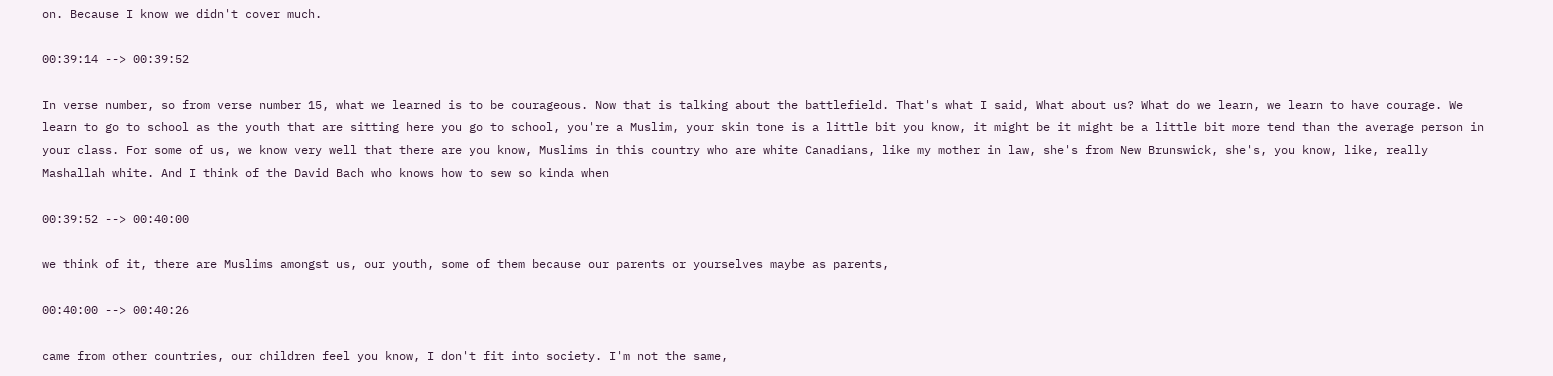on. Because I know we didn't cover much.

00:39:14 --> 00:39:52

In verse number, so from verse number 15, what we learned is to be courageous. Now that is talking about the battlefield. That's what I said, What about us? What do we learn, we learn to have courage. We learn to go to school as the youth that are sitting here you go to school, you're a Muslim, your skin tone is a little bit you know, it might be it might be a little bit more tend than the average person in your class. For some of us, we know very well that there are you know, Muslims in this country who are white Canadians, like my mother in law, she's from New Brunswick, she's, you know, like, really Mashallah white. And I think of the David Bach who knows how to sew so kinda when

00:39:52 --> 00:40:00

we think of it, there are Muslims amongst us, our youth, some of them because our parents or yourselves maybe as parents,

00:40:00 --> 00:40:26

came from other countries, our children feel you know, I don't fit into society. I'm not the same,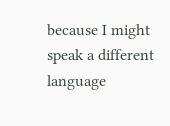because I might speak a different language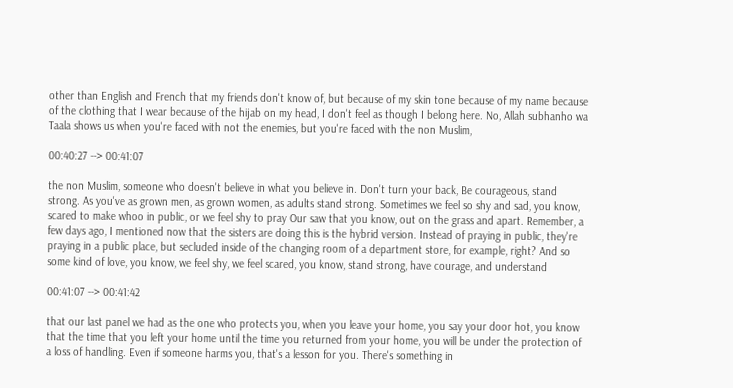other than English and French that my friends don't know of, but because of my skin tone because of my name because of the clothing that I wear because of the hijab on my head, I don't feel as though I belong here. No, Allah subhanho wa Taala shows us when you're faced with not the enemies, but you're faced with the non Muslim,

00:40:27 --> 00:41:07

the non Muslim, someone who doesn't believe in what you believe in. Don't turn your back, Be courageous, stand strong. As you've as grown men, as grown women, as adults stand strong. Sometimes we feel so shy and sad, you know, scared to make whoo in public, or we feel shy to pray Our saw that you know, out on the grass and apart. Remember, a few days ago, I mentioned now that the sisters are doing this is the hybrid version. Instead of praying in public, they're praying in a public place, but secluded inside of the changing room of a department store, for example, right? And so some kind of love, you know, we feel shy, we feel scared, you know, stand strong, have courage, and understand

00:41:07 --> 00:41:42

that our last panel we had as the one who protects you, when you leave your home, you say your door hot, you know that the time that you left your home until the time you returned from your home, you will be under the protection of a loss of handling. Even if someone harms you, that's a lesson for you. There's something in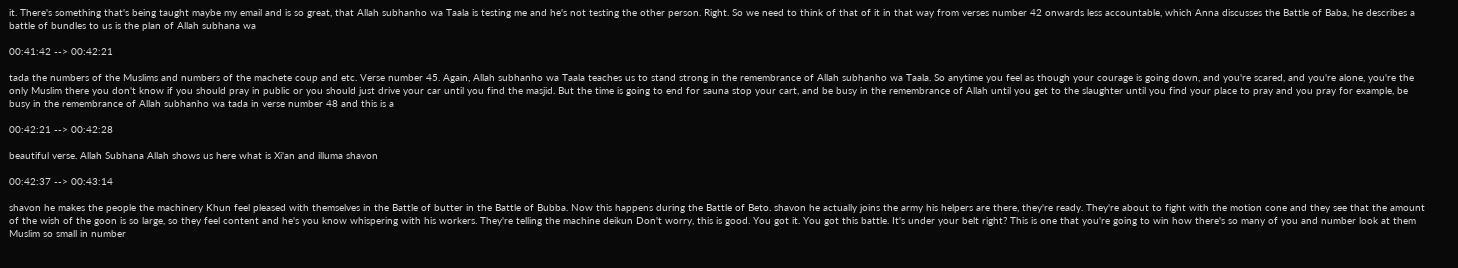it. There's something that's being taught maybe my email and is so great, that Allah subhanho wa Taala is testing me and he's not testing the other person. Right. So we need to think of that of it in that way from verses number 42 onwards less accountable, which Anna discusses the Battle of Baba, he describes a battle of bundles to us is the plan of Allah subhana wa

00:41:42 --> 00:42:21

tada the numbers of the Muslims and numbers of the machete coup and etc. Verse number 45. Again, Allah subhanho wa Taala teaches us to stand strong in the remembrance of Allah subhanho wa Taala. So anytime you feel as though your courage is going down, and you're scared, and you're alone, you're the only Muslim there you don't know if you should pray in public or you should just drive your car until you find the masjid. But the time is going to end for sauna stop your cart, and be busy in the remembrance of Allah until you get to the slaughter until you find your place to pray and you pray for example, be busy in the remembrance of Allah subhanho wa tada in verse number 48 and this is a

00:42:21 --> 00:42:28

beautiful verse. Allah Subhana Allah shows us here what is Xi'an and illuma shavon

00:42:37 --> 00:43:14

shavon he makes the people the machinery Khun feel pleased with themselves in the Battle of butter in the Battle of Bubba. Now this happens during the Battle of Beto. shavon he actually joins the army his helpers are there, they're ready. They're about to fight with the motion cone and they see that the amount of the wish of the goon is so large, so they feel content and he's you know whispering with his workers. They're telling the machine deikun Don't worry, this is good. You got it. You got this battle. It's under your belt right? This is one that you're going to win how there's so many of you and number look at them Muslim so small in number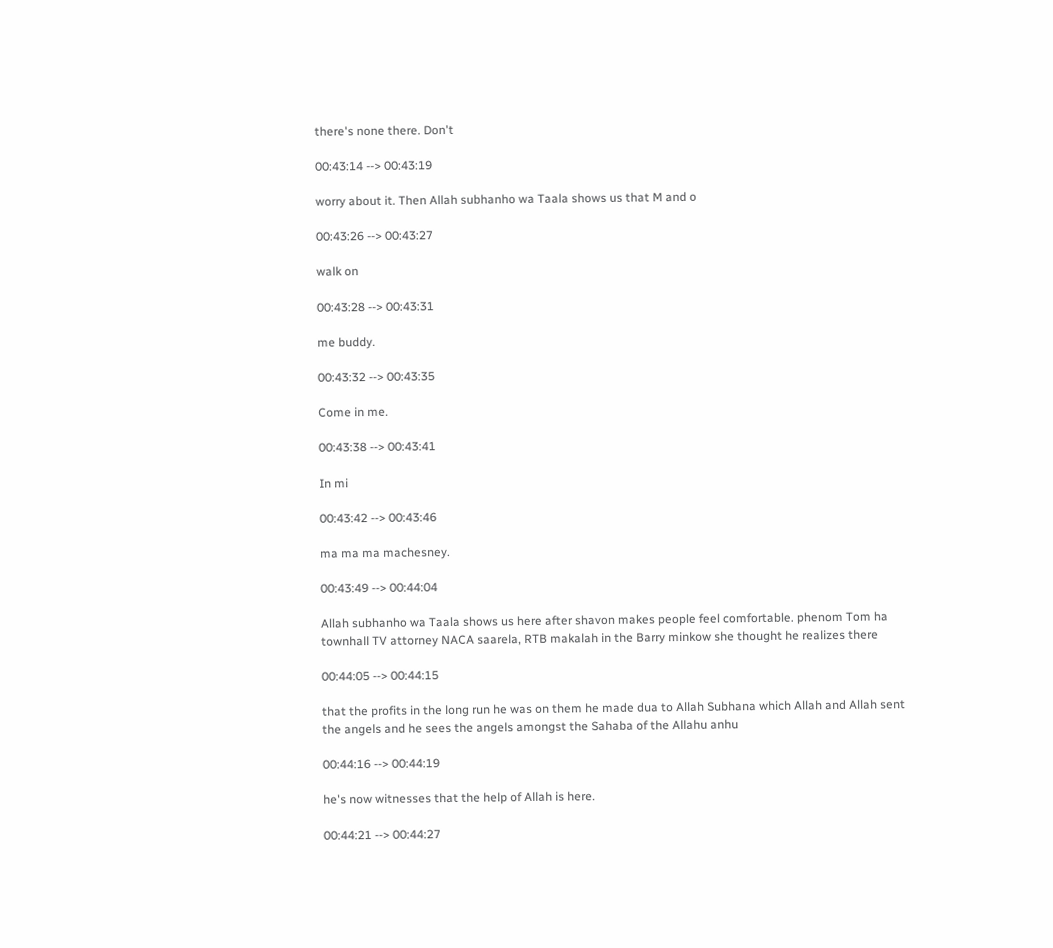there's none there. Don't

00:43:14 --> 00:43:19

worry about it. Then Allah subhanho wa Taala shows us that M and o

00:43:26 --> 00:43:27

walk on

00:43:28 --> 00:43:31

me buddy.

00:43:32 --> 00:43:35

Come in me.

00:43:38 --> 00:43:41

In mi

00:43:42 --> 00:43:46

ma ma ma machesney.

00:43:49 --> 00:44:04

Allah subhanho wa Taala shows us here after shavon makes people feel comfortable. phenom Tom ha townhall TV attorney NACA saarela, RTB makalah in the Barry minkow she thought he realizes there

00:44:05 --> 00:44:15

that the profits in the long run he was on them he made dua to Allah Subhana which Allah and Allah sent the angels and he sees the angels amongst the Sahaba of the Allahu anhu

00:44:16 --> 00:44:19

he's now witnesses that the help of Allah is here.

00:44:21 --> 00:44:27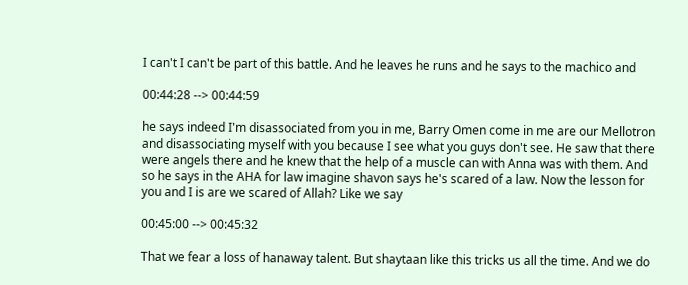I can't I can't be part of this battle. And he leaves he runs and he says to the machico and

00:44:28 --> 00:44:59

he says indeed I'm disassociated from you in me, Barry Omen come in me are our Mellotron and disassociating myself with you because I see what you guys don't see. He saw that there were angels there and he knew that the help of a muscle can with Anna was with them. And so he says in the AHA for law imagine shavon says he's scared of a law. Now the lesson for you and I is are we scared of Allah? Like we say

00:45:00 --> 00:45:32

That we fear a loss of hanaway talent. But shaytaan like this tricks us all the time. And we do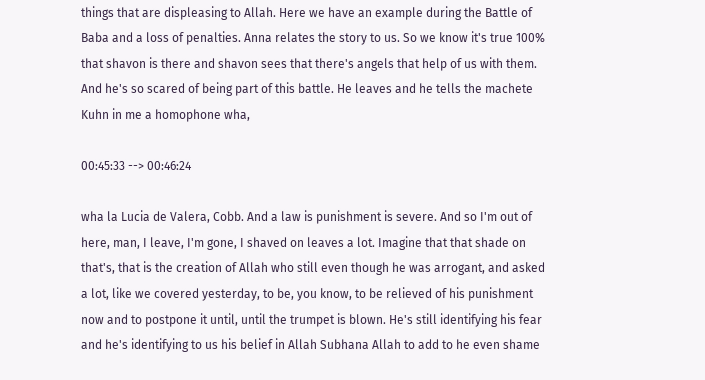things that are displeasing to Allah. Here we have an example during the Battle of Baba and a loss of penalties. Anna relates the story to us. So we know it's true 100% that shavon is there and shavon sees that there's angels that help of us with them. And he's so scared of being part of this battle. He leaves and he tells the machete Kuhn in me a homophone wha,

00:45:33 --> 00:46:24

wha la Lucia de Valera, Cobb. And a law is punishment is severe. And so I'm out of here, man, I leave, I'm gone, I shaved on leaves a lot. Imagine that that shade on that's, that is the creation of Allah who still even though he was arrogant, and asked a lot, like we covered yesterday, to be, you know, to be relieved of his punishment now and to postpone it until, until the trumpet is blown. He's still identifying his fear and he's identifying to us his belief in Allah Subhana Allah to add to he even shame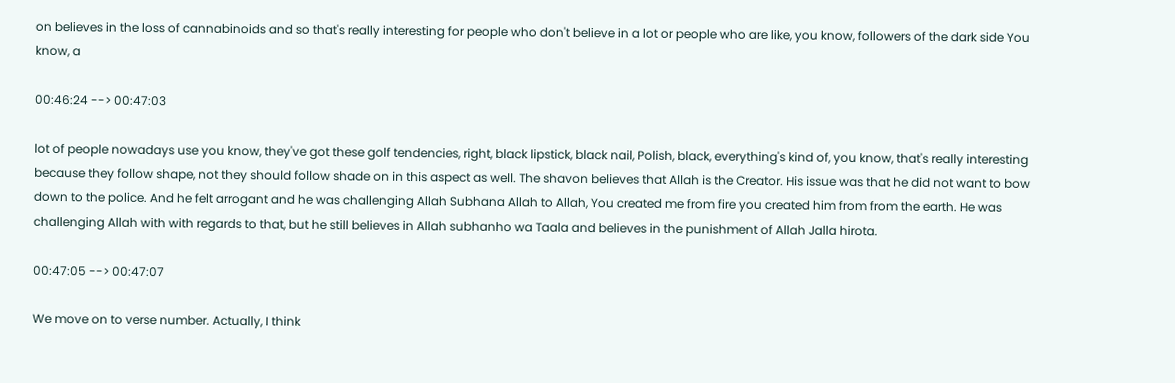on believes in the loss of cannabinoids and so that's really interesting for people who don't believe in a lot or people who are like, you know, followers of the dark side You know, a

00:46:24 --> 00:47:03

lot of people nowadays use you know, they've got these golf tendencies, right, black lipstick, black nail, Polish, black, everything's kind of, you know, that's really interesting because they follow shape, not they should follow shade on in this aspect as well. The shavon believes that Allah is the Creator. His issue was that he did not want to bow down to the police. And he felt arrogant and he was challenging Allah Subhana Allah to Allah, You created me from fire you created him from from the earth. He was challenging Allah with with regards to that, but he still believes in Allah subhanho wa Taala and believes in the punishment of Allah Jalla hirota.

00:47:05 --> 00:47:07

We move on to verse number. Actually, I think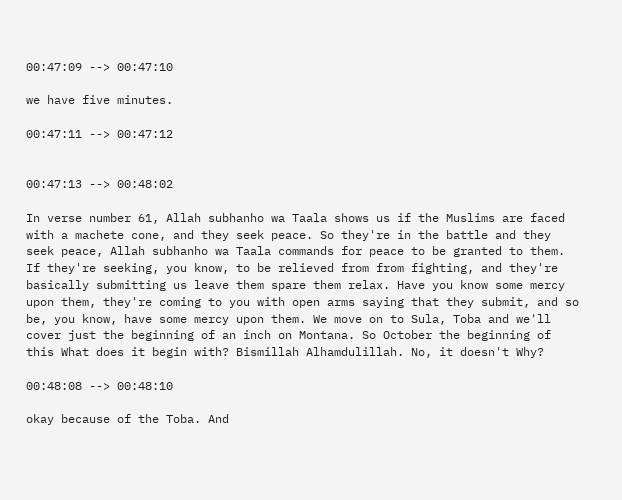00:47:09 --> 00:47:10

we have five minutes.

00:47:11 --> 00:47:12


00:47:13 --> 00:48:02

In verse number 61, Allah subhanho wa Taala shows us if the Muslims are faced with a machete cone, and they seek peace. So they're in the battle and they seek peace, Allah subhanho wa Taala commands for peace to be granted to them. If they're seeking, you know, to be relieved from from fighting, and they're basically submitting us leave them spare them relax. Have you know some mercy upon them, they're coming to you with open arms saying that they submit, and so be, you know, have some mercy upon them. We move on to Sula, Toba and we'll cover just the beginning of an inch on Montana. So October the beginning of this What does it begin with? Bismillah Alhamdulillah. No, it doesn't Why?

00:48:08 --> 00:48:10

okay because of the Toba. And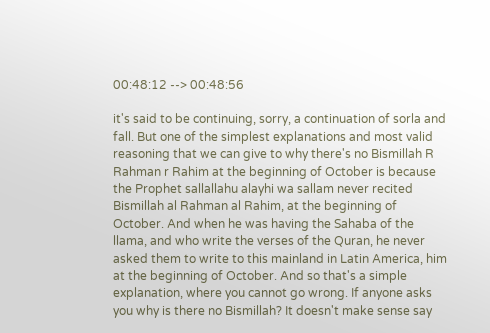00:48:12 --> 00:48:56

it's said to be continuing, sorry, a continuation of sorla and fall. But one of the simplest explanations and most valid reasoning that we can give to why there's no Bismillah R Rahman r Rahim at the beginning of October is because the Prophet sallallahu alayhi wa sallam never recited Bismillah al Rahman al Rahim, at the beginning of October. And when he was having the Sahaba of the llama, and who write the verses of the Quran, he never asked them to write to this mainland in Latin America, him at the beginning of October. And so that's a simple explanation, where you cannot go wrong. If anyone asks you why is there no Bismillah? It doesn't make sense say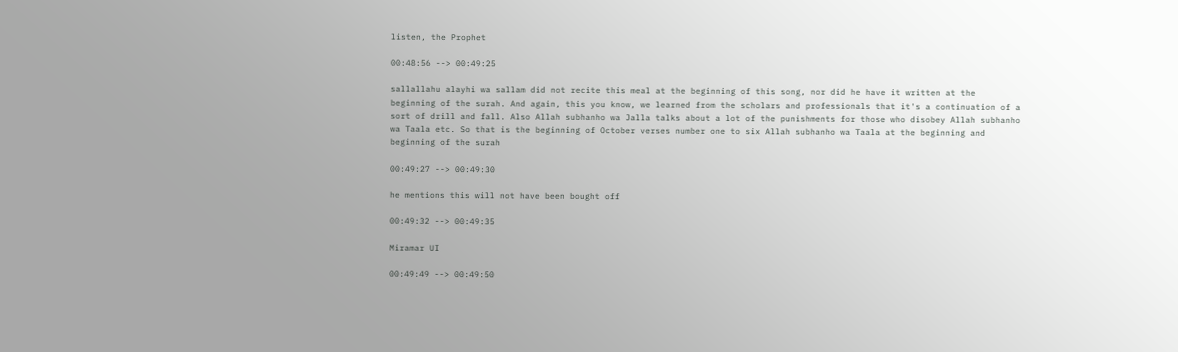listen, the Prophet

00:48:56 --> 00:49:25

sallallahu alayhi wa sallam did not recite this meal at the beginning of this song, nor did he have it written at the beginning of the surah. And again, this you know, we learned from the scholars and professionals that it's a continuation of a sort of drill and fall. Also Allah subhanho wa Jalla talks about a lot of the punishments for those who disobey Allah subhanho wa Taala etc. So that is the beginning of October verses number one to six Allah subhanho wa Taala at the beginning and beginning of the surah

00:49:27 --> 00:49:30

he mentions this will not have been bought off

00:49:32 --> 00:49:35

Miramar UI

00:49:49 --> 00:49:50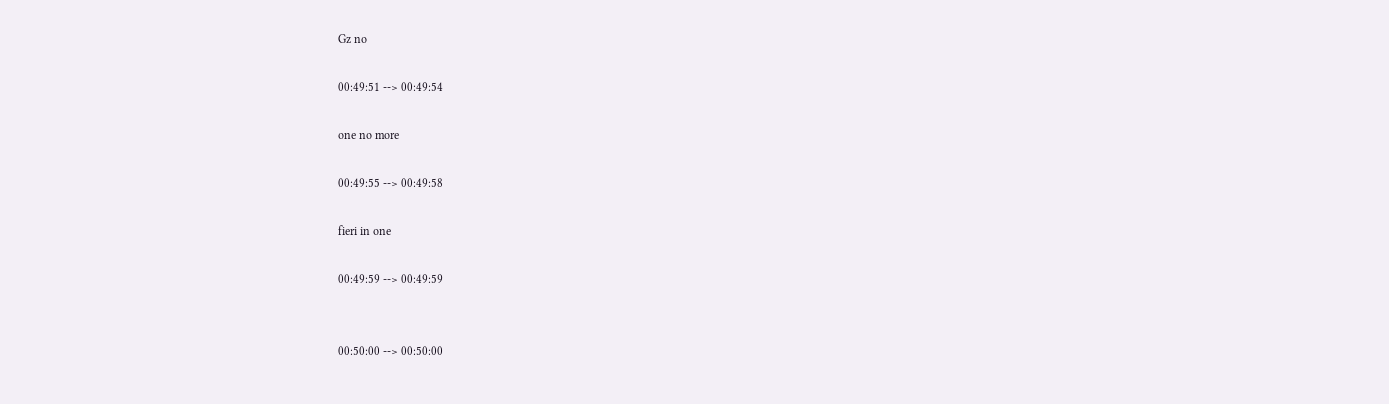Gz no

00:49:51 --> 00:49:54

one no more

00:49:55 --> 00:49:58

fieri in one

00:49:59 --> 00:49:59


00:50:00 --> 00:50:00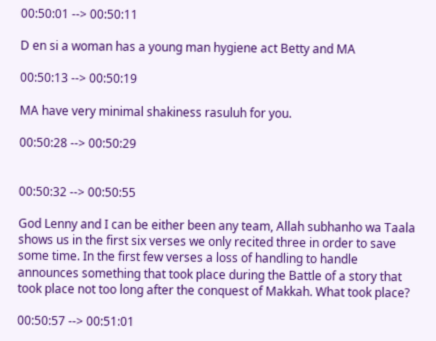00:50:01 --> 00:50:11

D en si a woman has a young man hygiene act Betty and MA

00:50:13 --> 00:50:19

MA have very minimal shakiness rasuluh for you.

00:50:28 --> 00:50:29


00:50:32 --> 00:50:55

God Lenny and I can be either been any team, Allah subhanho wa Taala shows us in the first six verses we only recited three in order to save some time. In the first few verses a loss of handling to handle announces something that took place during the Battle of a story that took place not too long after the conquest of Makkah. What took place?

00:50:57 --> 00:51:01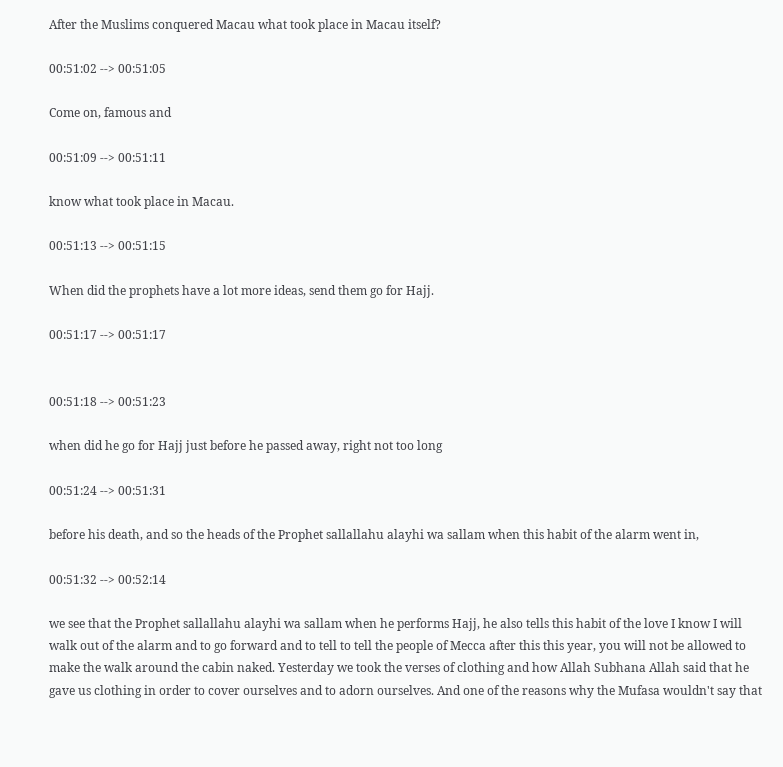After the Muslims conquered Macau what took place in Macau itself?

00:51:02 --> 00:51:05

Come on, famous and

00:51:09 --> 00:51:11

know what took place in Macau.

00:51:13 --> 00:51:15

When did the prophets have a lot more ideas, send them go for Hajj.

00:51:17 --> 00:51:17


00:51:18 --> 00:51:23

when did he go for Hajj just before he passed away, right not too long

00:51:24 --> 00:51:31

before his death, and so the heads of the Prophet sallallahu alayhi wa sallam when this habit of the alarm went in,

00:51:32 --> 00:52:14

we see that the Prophet sallallahu alayhi wa sallam when he performs Hajj, he also tells this habit of the love I know I will walk out of the alarm and to go forward and to tell to tell the people of Mecca after this this year, you will not be allowed to make the walk around the cabin naked. Yesterday we took the verses of clothing and how Allah Subhana Allah said that he gave us clothing in order to cover ourselves and to adorn ourselves. And one of the reasons why the Mufasa wouldn't say that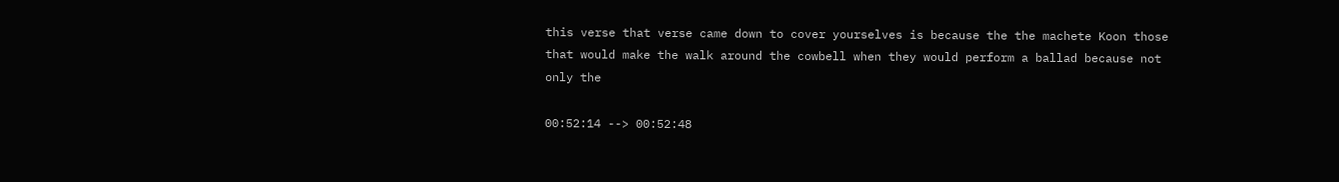this verse that verse came down to cover yourselves is because the the machete Koon those that would make the walk around the cowbell when they would perform a ballad because not only the

00:52:14 --> 00:52:48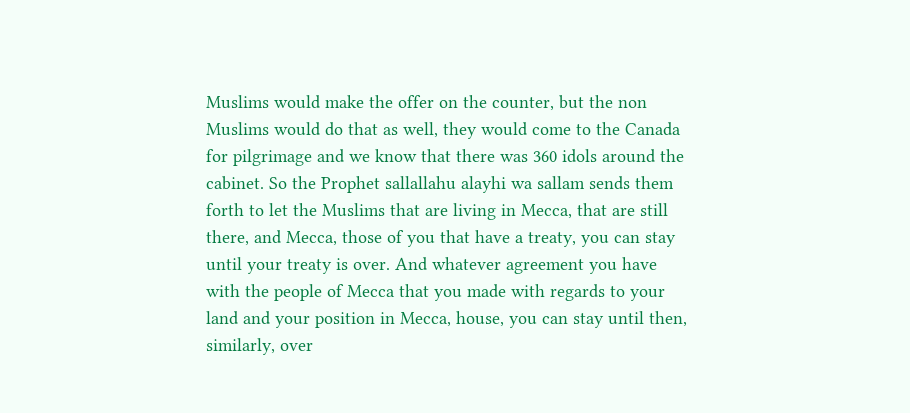Muslims would make the offer on the counter, but the non Muslims would do that as well, they would come to the Canada for pilgrimage and we know that there was 360 idols around the cabinet. So the Prophet sallallahu alayhi wa sallam sends them forth to let the Muslims that are living in Mecca, that are still there, and Mecca, those of you that have a treaty, you can stay until your treaty is over. And whatever agreement you have with the people of Mecca that you made with regards to your land and your position in Mecca, house, you can stay until then, similarly, over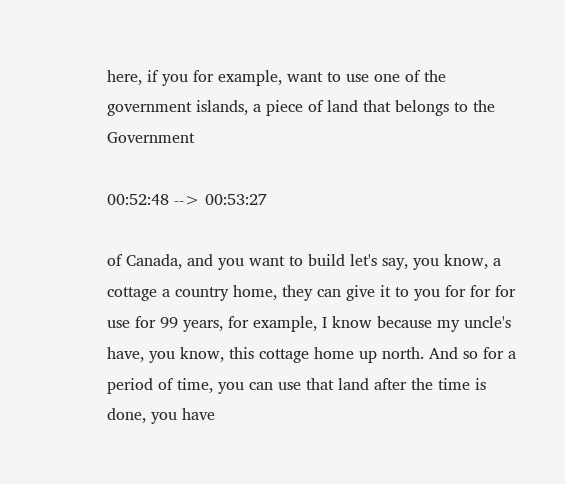here, if you for example, want to use one of the government islands, a piece of land that belongs to the Government

00:52:48 --> 00:53:27

of Canada, and you want to build let's say, you know, a cottage a country home, they can give it to you for for for use for 99 years, for example, I know because my uncle's have, you know, this cottage home up north. And so for a period of time, you can use that land after the time is done, you have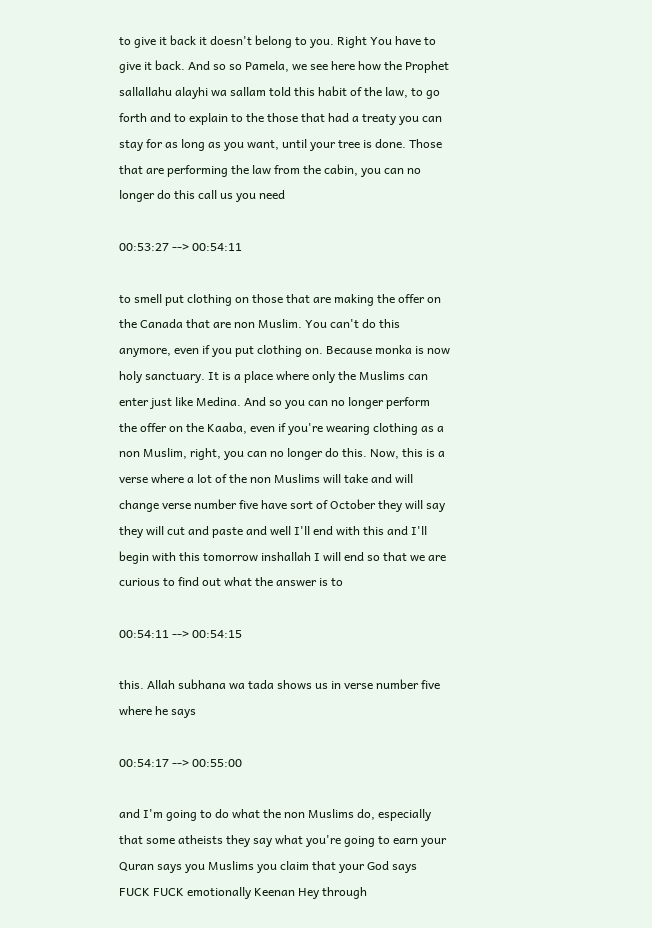to give it back it doesn't belong to you. Right You have to give it back. And so so Pamela, we see here how the Prophet sallallahu alayhi wa sallam told this habit of the law, to go forth and to explain to the those that had a treaty you can stay for as long as you want, until your tree is done. Those that are performing the law from the cabin, you can no longer do this call us you need

00:53:27 --> 00:54:11

to smell put clothing on those that are making the offer on the Canada that are non Muslim. You can't do this anymore, even if you put clothing on. Because monka is now holy sanctuary. It is a place where only the Muslims can enter just like Medina. And so you can no longer perform the offer on the Kaaba, even if you're wearing clothing as a non Muslim, right, you can no longer do this. Now, this is a verse where a lot of the non Muslims will take and will change verse number five have sort of October they will say they will cut and paste and well I'll end with this and I'll begin with this tomorrow inshallah I will end so that we are curious to find out what the answer is to

00:54:11 --> 00:54:15

this. Allah subhana wa tada shows us in verse number five where he says

00:54:17 --> 00:55:00

and I'm going to do what the non Muslims do, especially that some atheists they say what you're going to earn your Quran says you Muslims you claim that your God says FUCK FUCK emotionally Keenan Hey through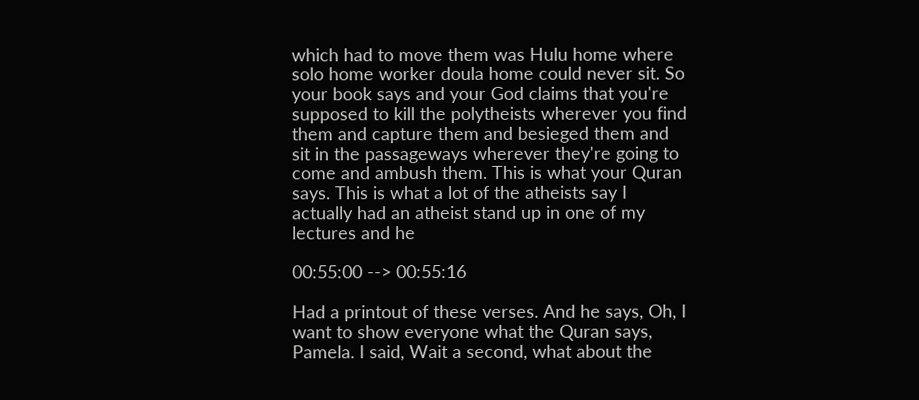which had to move them was Hulu home where solo home worker doula home could never sit. So your book says and your God claims that you're supposed to kill the polytheists wherever you find them and capture them and besieged them and sit in the passageways wherever they're going to come and ambush them. This is what your Quran says. This is what a lot of the atheists say I actually had an atheist stand up in one of my lectures and he

00:55:00 --> 00:55:16

Had a printout of these verses. And he says, Oh, I want to show everyone what the Quran says, Pamela. I said, Wait a second, what about the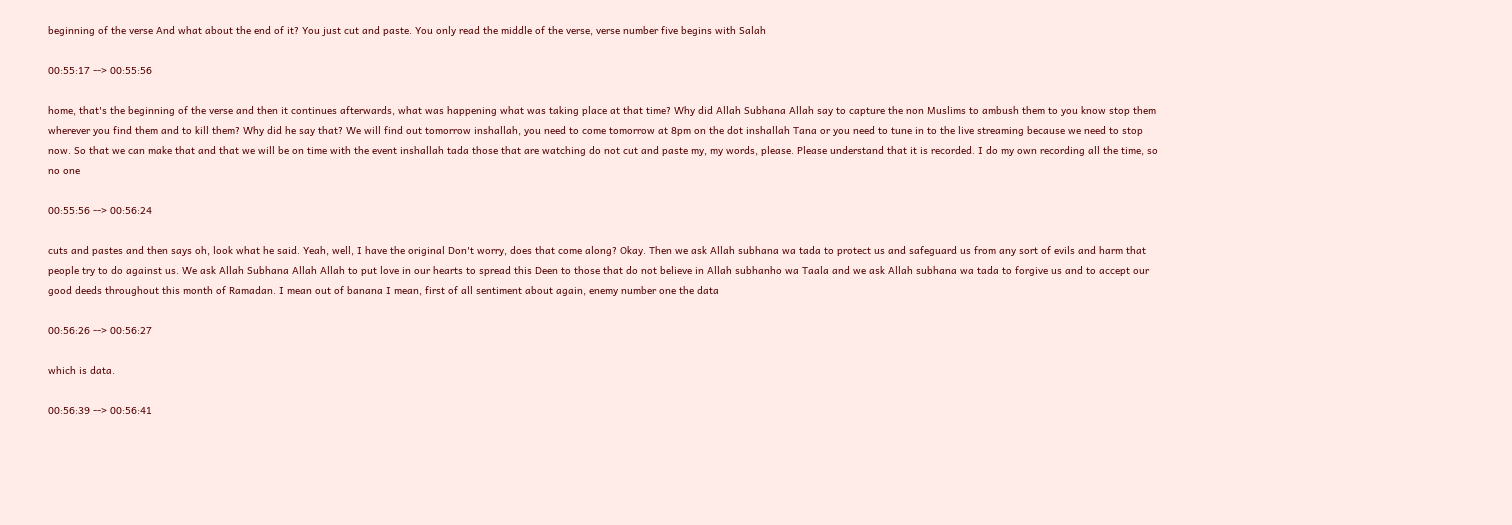beginning of the verse And what about the end of it? You just cut and paste. You only read the middle of the verse, verse number five begins with Salah

00:55:17 --> 00:55:56

home, that's the beginning of the verse and then it continues afterwards, what was happening what was taking place at that time? Why did Allah Subhana Allah say to capture the non Muslims to ambush them to you know stop them wherever you find them and to kill them? Why did he say that? We will find out tomorrow inshallah, you need to come tomorrow at 8pm on the dot inshallah Tana or you need to tune in to the live streaming because we need to stop now. So that we can make that and that we will be on time with the event inshallah tada those that are watching do not cut and paste my, my words, please. Please understand that it is recorded. I do my own recording all the time, so no one

00:55:56 --> 00:56:24

cuts and pastes and then says oh, look what he said. Yeah, well, I have the original Don't worry, does that come along? Okay. Then we ask Allah subhana wa tada to protect us and safeguard us from any sort of evils and harm that people try to do against us. We ask Allah Subhana Allah Allah to put love in our hearts to spread this Deen to those that do not believe in Allah subhanho wa Taala and we ask Allah subhana wa tada to forgive us and to accept our good deeds throughout this month of Ramadan. I mean out of banana I mean, first of all sentiment about again, enemy number one the data

00:56:26 --> 00:56:27

which is data.

00:56:39 --> 00:56:41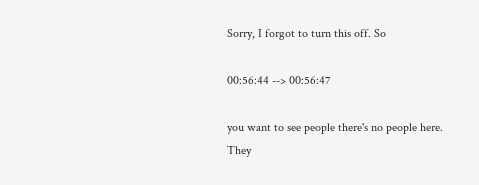Sorry, I forgot to turn this off. So

00:56:44 --> 00:56:47

you want to see people there's no people here. They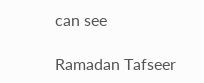can see

Ramadan Tafseer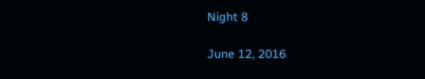Night 8

June 12, 2016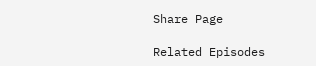Share Page

Related Episodes